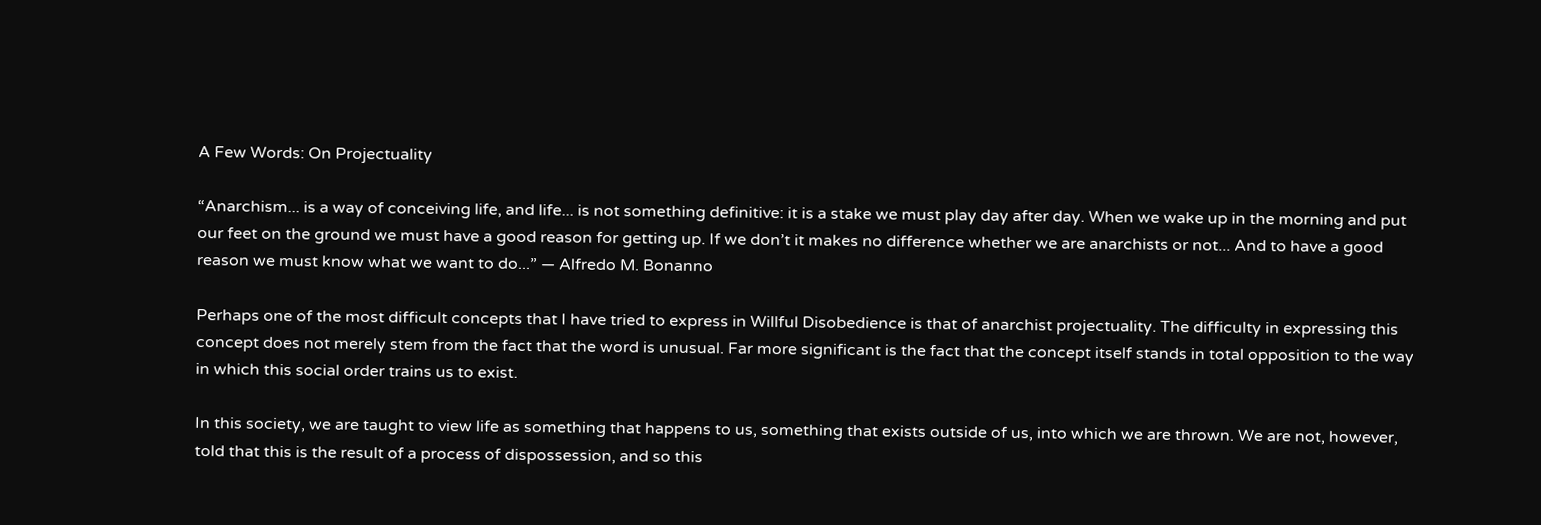A Few Words: On Projectuality

“Anarchism... is a way of conceiving life, and life... is not something definitive: it is a stake we must play day after day. When we wake up in the morning and put our feet on the ground we must have a good reason for getting up. If we don’t it makes no difference whether we are anarchists or not... And to have a good reason we must know what we want to do...” — Alfredo M. Bonanno

Perhaps one of the most difficult concepts that I have tried to express in Willful Disobedience is that of anarchist projectuality. The difficulty in expressing this concept does not merely stem from the fact that the word is unusual. Far more significant is the fact that the concept itself stands in total opposition to the way in which this social order trains us to exist.

In this society, we are taught to view life as something that happens to us, something that exists outside of us, into which we are thrown. We are not, however, told that this is the result of a process of dispossession, and so this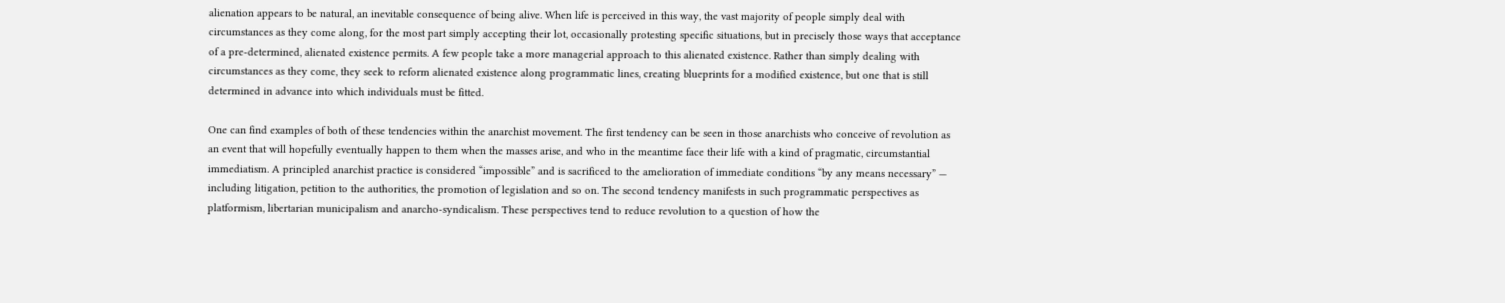alienation appears to be natural, an inevitable consequence of being alive. When life is perceived in this way, the vast majority of people simply deal with circumstances as they come along, for the most part simply accepting their lot, occasionally protesting specific situations, but in precisely those ways that acceptance of a pre-determined, alienated existence permits. A few people take a more managerial approach to this alienated existence. Rather than simply dealing with circumstances as they come, they seek to reform alienated existence along programmatic lines, creating blueprints for a modified existence, but one that is still determined in advance into which individuals must be fitted.

One can find examples of both of these tendencies within the anarchist movement. The first tendency can be seen in those anarchists who conceive of revolution as an event that will hopefully eventually happen to them when the masses arise, and who in the meantime face their life with a kind of pragmatic, circumstantial immediatism. A principled anarchist practice is considered “impossible” and is sacrificed to the amelioration of immediate conditions “by any means necessary” — including litigation, petition to the authorities, the promotion of legislation and so on. The second tendency manifests in such programmatic perspectives as platformism, libertarian municipalism and anarcho-syndicalism. These perspectives tend to reduce revolution to a question of how the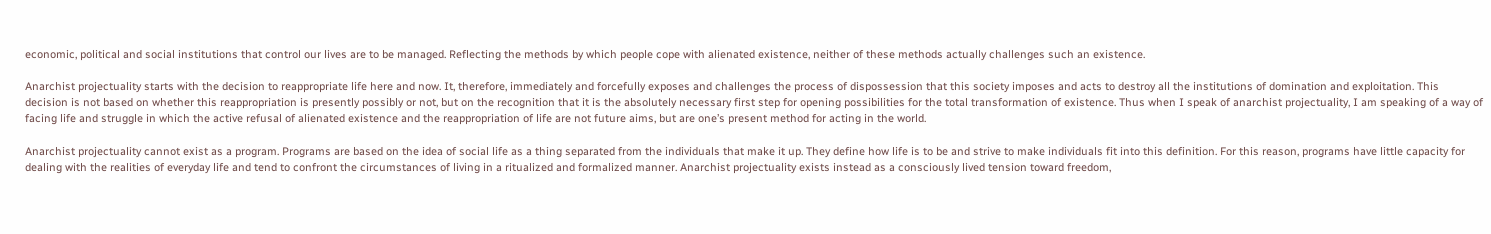economic, political and social institutions that control our lives are to be managed. Reflecting the methods by which people cope with alienated existence, neither of these methods actually challenges such an existence.

Anarchist projectuality starts with the decision to reappropriate life here and now. It, therefore, immediately and forcefully exposes and challenges the process of dispossession that this society imposes and acts to destroy all the institutions of domination and exploitation. This decision is not based on whether this reappropriation is presently possibly or not, but on the recognition that it is the absolutely necessary first step for opening possibilities for the total transformation of existence. Thus when I speak of anarchist projectuality, I am speaking of a way of facing life and struggle in which the active refusal of alienated existence and the reappropriation of life are not future aims, but are one’s present method for acting in the world.

Anarchist projectuality cannot exist as a program. Programs are based on the idea of social life as a thing separated from the individuals that make it up. They define how life is to be and strive to make individuals fit into this definition. For this reason, programs have little capacity for dealing with the realities of everyday life and tend to confront the circumstances of living in a ritualized and formalized manner. Anarchist projectuality exists instead as a consciously lived tension toward freedom,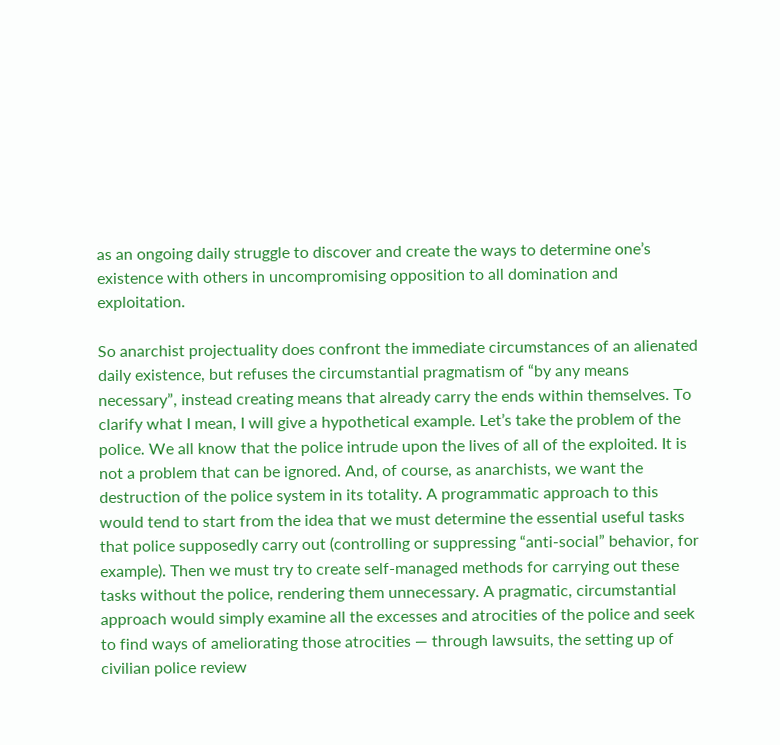as an ongoing daily struggle to discover and create the ways to determine one’s existence with others in uncompromising opposition to all domination and exploitation.

So anarchist projectuality does confront the immediate circumstances of an alienated daily existence, but refuses the circumstantial pragmatism of “by any means necessary”, instead creating means that already carry the ends within themselves. To clarify what I mean, I will give a hypothetical example. Let’s take the problem of the police. We all know that the police intrude upon the lives of all of the exploited. It is not a problem that can be ignored. And, of course, as anarchists, we want the destruction of the police system in its totality. A programmatic approach to this would tend to start from the idea that we must determine the essential useful tasks that police supposedly carry out (controlling or suppressing “anti-social” behavior, for example). Then we must try to create self-managed methods for carrying out these tasks without the police, rendering them unnecessary. A pragmatic, circumstantial approach would simply examine all the excesses and atrocities of the police and seek to find ways of ameliorating those atrocities — through lawsuits, the setting up of civilian police review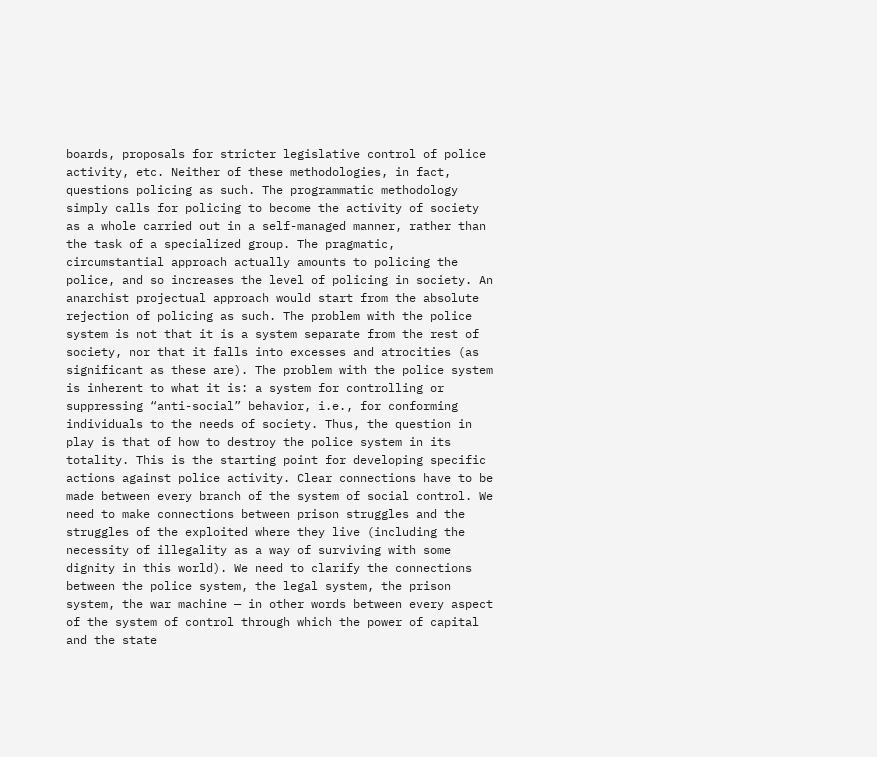boards, proposals for stricter legislative control of police activity, etc. Neither of these methodologies, in fact, questions policing as such. The programmatic methodology simply calls for policing to become the activity of society as a whole carried out in a self-managed manner, rather than the task of a specialized group. The pragmatic, circumstantial approach actually amounts to policing the police, and so increases the level of policing in society. An anarchist projectual approach would start from the absolute rejection of policing as such. The problem with the police system is not that it is a system separate from the rest of society, nor that it falls into excesses and atrocities (as significant as these are). The problem with the police system is inherent to what it is: a system for controlling or suppressing “anti-social” behavior, i.e., for conforming individuals to the needs of society. Thus, the question in play is that of how to destroy the police system in its totality. This is the starting point for developing specific actions against police activity. Clear connections have to be made between every branch of the system of social control. We need to make connections between prison struggles and the struggles of the exploited where they live (including the necessity of illegality as a way of surviving with some dignity in this world). We need to clarify the connections between the police system, the legal system, the prison system, the war machine — in other words between every aspect of the system of control through which the power of capital and the state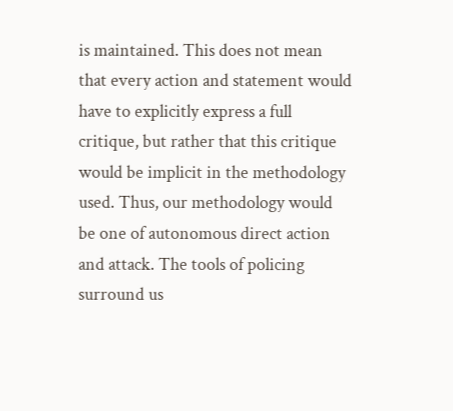is maintained. This does not mean that every action and statement would have to explicitly express a full critique, but rather that this critique would be implicit in the methodology used. Thus, our methodology would be one of autonomous direct action and attack. The tools of policing surround us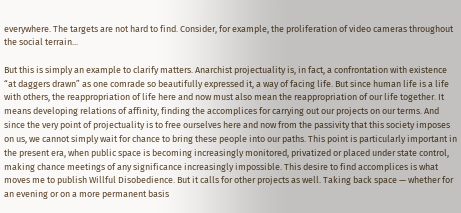everywhere. The targets are not hard to find. Consider, for example, the proliferation of video cameras throughout the social terrain...

But this is simply an example to clarify matters. Anarchist projectuality is, in fact, a confrontation with existence “at daggers drawn” as one comrade so beautifully expressed it, a way of facing life. But since human life is a life with others, the reappropriation of life here and now must also mean the reappropriation of our life together. It means developing relations of affinity, finding the accomplices for carrying out our projects on our terms. And since the very point of projectuality is to free ourselves here and now from the passivity that this society imposes on us, we cannot simply wait for chance to bring these people into our paths. This point is particularly important in the present era, when public space is becoming increasingly monitored, privatized or placed under state control, making chance meetings of any significance increasingly impossible. This desire to find accomplices is what moves me to publish Willful Disobedience. But it calls for other projects as well. Taking back space — whether for an evening or on a more permanent basis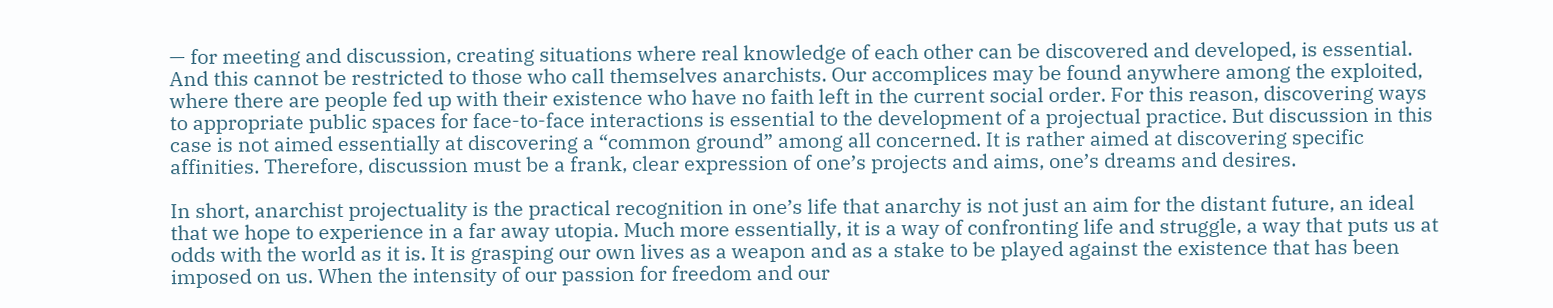— for meeting and discussion, creating situations where real knowledge of each other can be discovered and developed, is essential. And this cannot be restricted to those who call themselves anarchists. Our accomplices may be found anywhere among the exploited, where there are people fed up with their existence who have no faith left in the current social order. For this reason, discovering ways to appropriate public spaces for face-to-face interactions is essential to the development of a projectual practice. But discussion in this case is not aimed essentially at discovering a “common ground” among all concerned. It is rather aimed at discovering specific affinities. Therefore, discussion must be a frank, clear expression of one’s projects and aims, one’s dreams and desires.

In short, anarchist projectuality is the practical recognition in one’s life that anarchy is not just an aim for the distant future, an ideal that we hope to experience in a far away utopia. Much more essentially, it is a way of confronting life and struggle, a way that puts us at odds with the world as it is. It is grasping our own lives as a weapon and as a stake to be played against the existence that has been imposed on us. When the intensity of our passion for freedom and our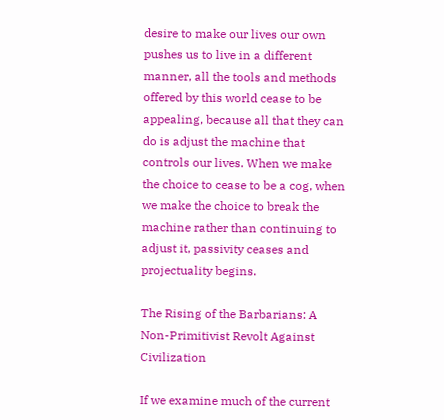desire to make our lives our own pushes us to live in a different manner, all the tools and methods offered by this world cease to be appealing, because all that they can do is adjust the machine that controls our lives. When we make the choice to cease to be a cog, when we make the choice to break the machine rather than continuing to adjust it, passivity ceases and projectuality begins.

The Rising of the Barbarians: A Non-Primitivist Revolt Against Civilization

If we examine much of the current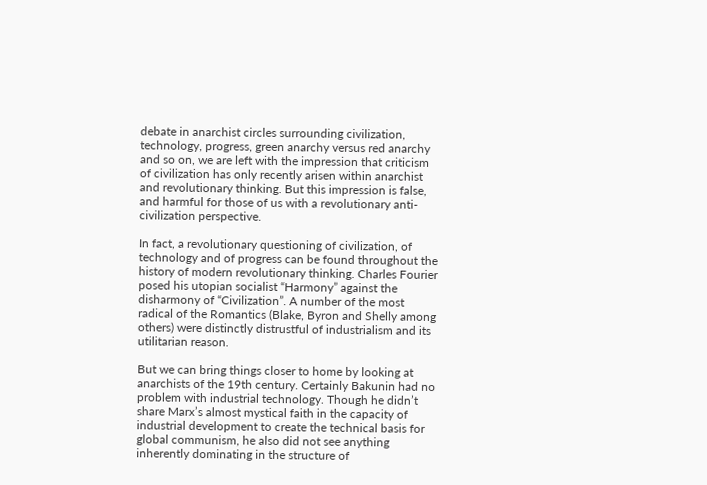debate in anarchist circles surrounding civilization, technology, progress, green anarchy versus red anarchy and so on, we are left with the impression that criticism of civilization has only recently arisen within anarchist and revolutionary thinking. But this impression is false, and harmful for those of us with a revolutionary anti-civilization perspective.

In fact, a revolutionary questioning of civilization, of technology and of progress can be found throughout the history of modern revolutionary thinking. Charles Fourier posed his utopian socialist “Harmony” against the disharmony of “Civilization”. A number of the most radical of the Romantics (Blake, Byron and Shelly among others) were distinctly distrustful of industrialism and its utilitarian reason.

But we can bring things closer to home by looking at anarchists of the 19th century. Certainly Bakunin had no problem with industrial technology. Though he didn’t share Marx’s almost mystical faith in the capacity of industrial development to create the technical basis for global communism, he also did not see anything inherently dominating in the structure of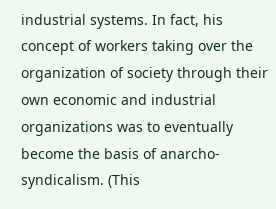industrial systems. In fact, his concept of workers taking over the organization of society through their own economic and industrial organizations was to eventually become the basis of anarcho-syndicalism. (This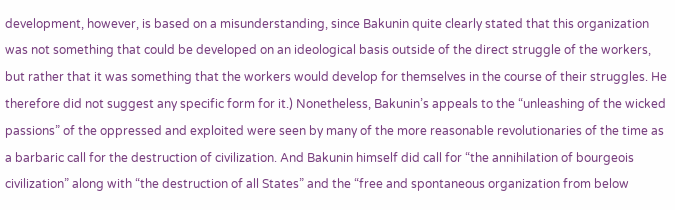development, however, is based on a misunderstanding, since Bakunin quite clearly stated that this organization was not something that could be developed on an ideological basis outside of the direct struggle of the workers, but rather that it was something that the workers would develop for themselves in the course of their struggles. He therefore did not suggest any specific form for it.) Nonetheless, Bakunin’s appeals to the “unleashing of the wicked passions” of the oppressed and exploited were seen by many of the more reasonable revolutionaries of the time as a barbaric call for the destruction of civilization. And Bakunin himself did call for “the annihilation of bourgeois civilization” along with “the destruction of all States” and the “free and spontaneous organization from below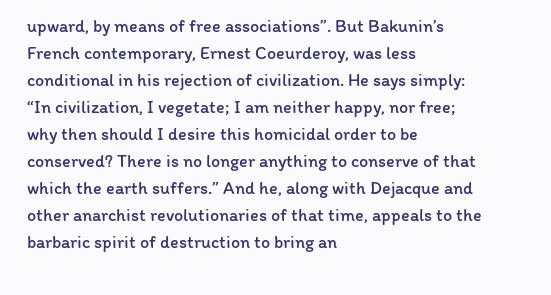upward, by means of free associations”. But Bakunin’s French contemporary, Ernest Coeurderoy, was less conditional in his rejection of civilization. He says simply: “In civilization, I vegetate; I am neither happy, nor free; why then should I desire this homicidal order to be conserved? There is no longer anything to conserve of that which the earth suffers.” And he, along with Dejacque and other anarchist revolutionaries of that time, appeals to the barbaric spirit of destruction to bring an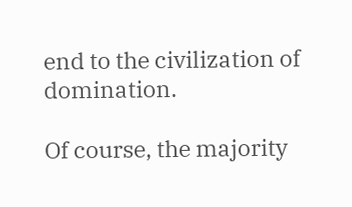end to the civilization of domination.

Of course, the majority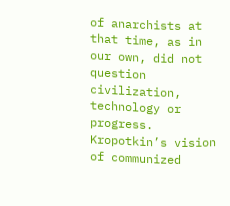of anarchists at that time, as in our own, did not question civilization, technology or progress. Kropotkin’s vision of communized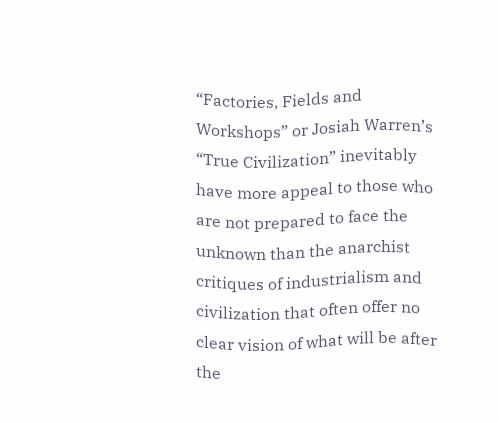“Factories, Fields and Workshops” or Josiah Warren’s “True Civilization” inevitably have more appeal to those who are not prepared to face the unknown than the anarchist critiques of industrialism and civilization that often offer no clear vision of what will be after the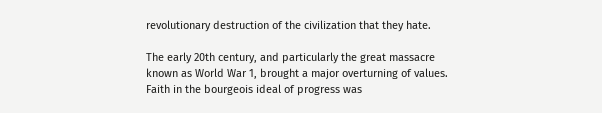revolutionary destruction of the civilization that they hate.

The early 20th century, and particularly the great massacre known as World War 1, brought a major overturning of values. Faith in the bourgeois ideal of progress was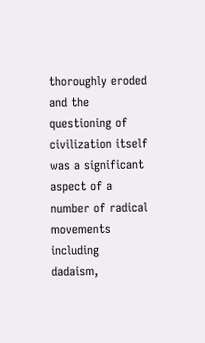thoroughly eroded and the questioning of civilization itself was a significant aspect of a number of radical movements including dadaism,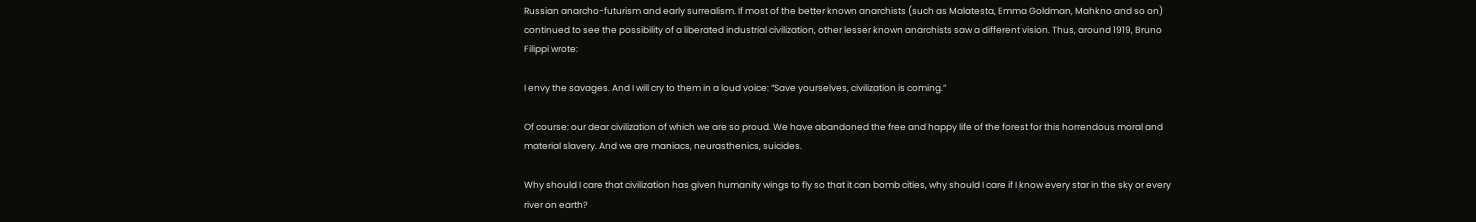Russian anarcho-futurism and early surrealism. If most of the better known anarchists (such as Malatesta, Emma Goldman, Mahkno and so on) continued to see the possibility of a liberated industrial civilization, other lesser known anarchists saw a different vision. Thus, around 1919, Bruno Filippi wrote:

I envy the savages. And I will cry to them in a loud voice: “Save yourselves, civilization is coming.”

Of course: our dear civilization of which we are so proud. We have abandoned the free and happy life of the forest for this horrendous moral and material slavery. And we are maniacs, neurasthenics, suicides.

Why should I care that civilization has given humanity wings to fly so that it can bomb cities, why should I care if I know every star in the sky or every river on earth?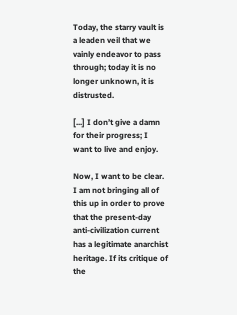Today, the starry vault is a leaden veil that we vainly endeavor to pass through; today it is no longer unknown, it is distrusted.

[...] I don’t give a damn for their progress; I want to live and enjoy.

Now, I want to be clear. I am not bringing all of this up in order to prove that the present-day anti-civilization current has a legitimate anarchist heritage. If its critique of the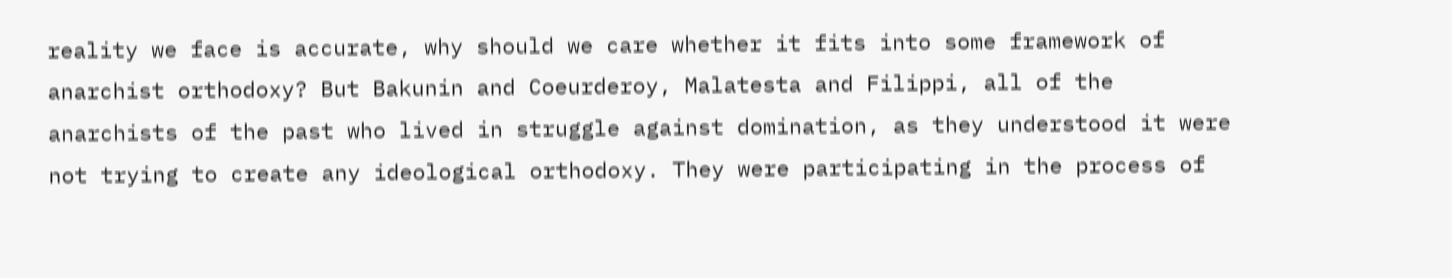reality we face is accurate, why should we care whether it fits into some framework of anarchist orthodoxy? But Bakunin and Coeurderoy, Malatesta and Filippi, all of the anarchists of the past who lived in struggle against domination, as they understood it were not trying to create any ideological orthodoxy. They were participating in the process of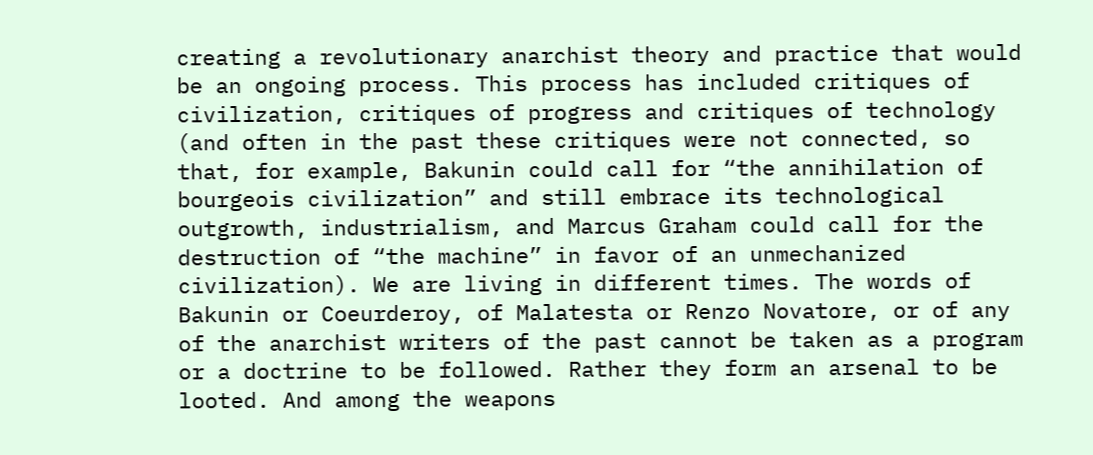creating a revolutionary anarchist theory and practice that would be an ongoing process. This process has included critiques of civilization, critiques of progress and critiques of technology (and often in the past these critiques were not connected, so that, for example, Bakunin could call for “the annihilation of bourgeois civilization” and still embrace its technological outgrowth, industrialism, and Marcus Graham could call for the destruction of “the machine” in favor of an unmechanized civilization). We are living in different times. The words of Bakunin or Coeurderoy, of Malatesta or Renzo Novatore, or of any of the anarchist writers of the past cannot be taken as a program or a doctrine to be followed. Rather they form an arsenal to be looted. And among the weapons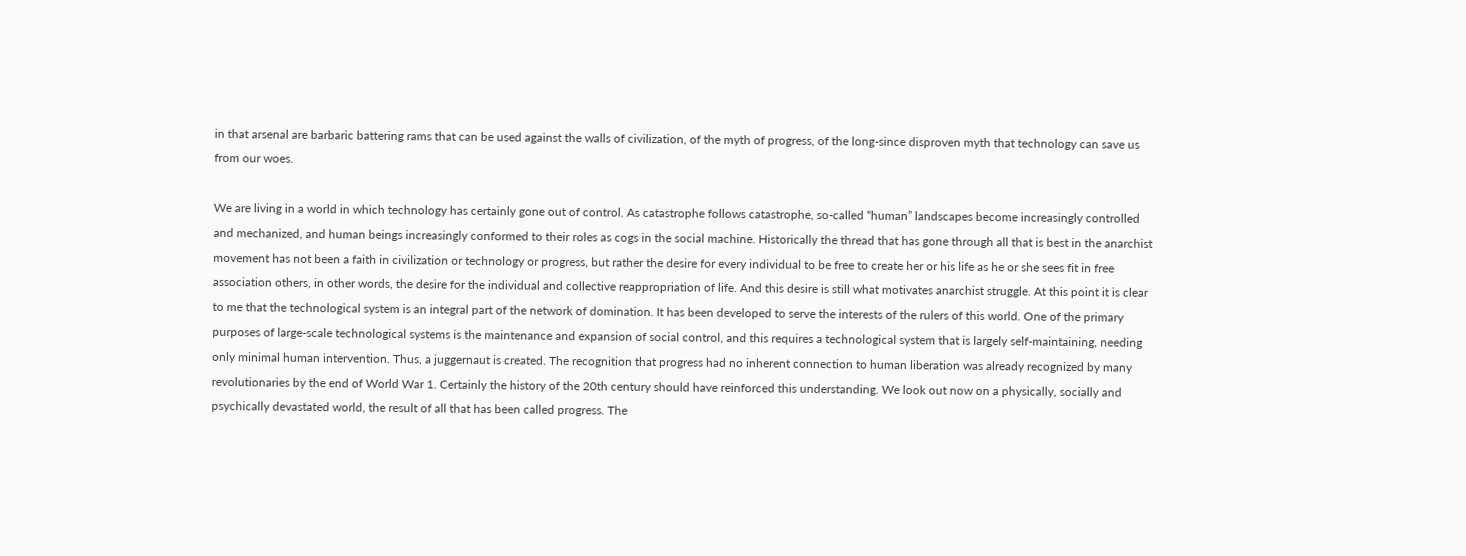in that arsenal are barbaric battering rams that can be used against the walls of civilization, of the myth of progress, of the long-since disproven myth that technology can save us from our woes.

We are living in a world in which technology has certainly gone out of control. As catastrophe follows catastrophe, so-called “human” landscapes become increasingly controlled and mechanized, and human beings increasingly conformed to their roles as cogs in the social machine. Historically the thread that has gone through all that is best in the anarchist movement has not been a faith in civilization or technology or progress, but rather the desire for every individual to be free to create her or his life as he or she sees fit in free association others, in other words, the desire for the individual and collective reappropriation of life. And this desire is still what motivates anarchist struggle. At this point it is clear to me that the technological system is an integral part of the network of domination. It has been developed to serve the interests of the rulers of this world. One of the primary purposes of large-scale technological systems is the maintenance and expansion of social control, and this requires a technological system that is largely self-maintaining, needing only minimal human intervention. Thus, a juggernaut is created. The recognition that progress had no inherent connection to human liberation was already recognized by many revolutionaries by the end of World War 1. Certainly the history of the 20th century should have reinforced this understanding. We look out now on a physically, socially and psychically devastated world, the result of all that has been called progress. The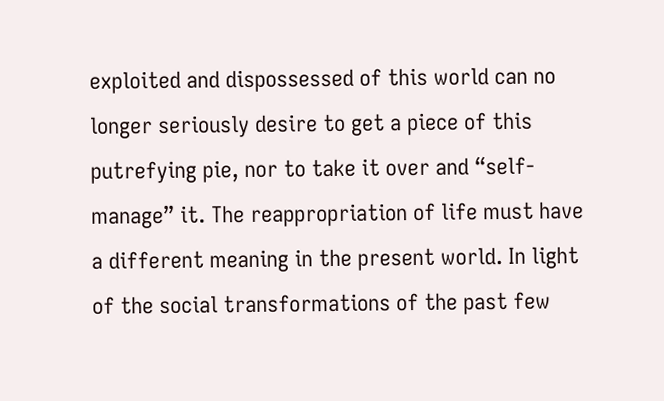exploited and dispossessed of this world can no longer seriously desire to get a piece of this putrefying pie, nor to take it over and “self-manage” it. The reappropriation of life must have a different meaning in the present world. In light of the social transformations of the past few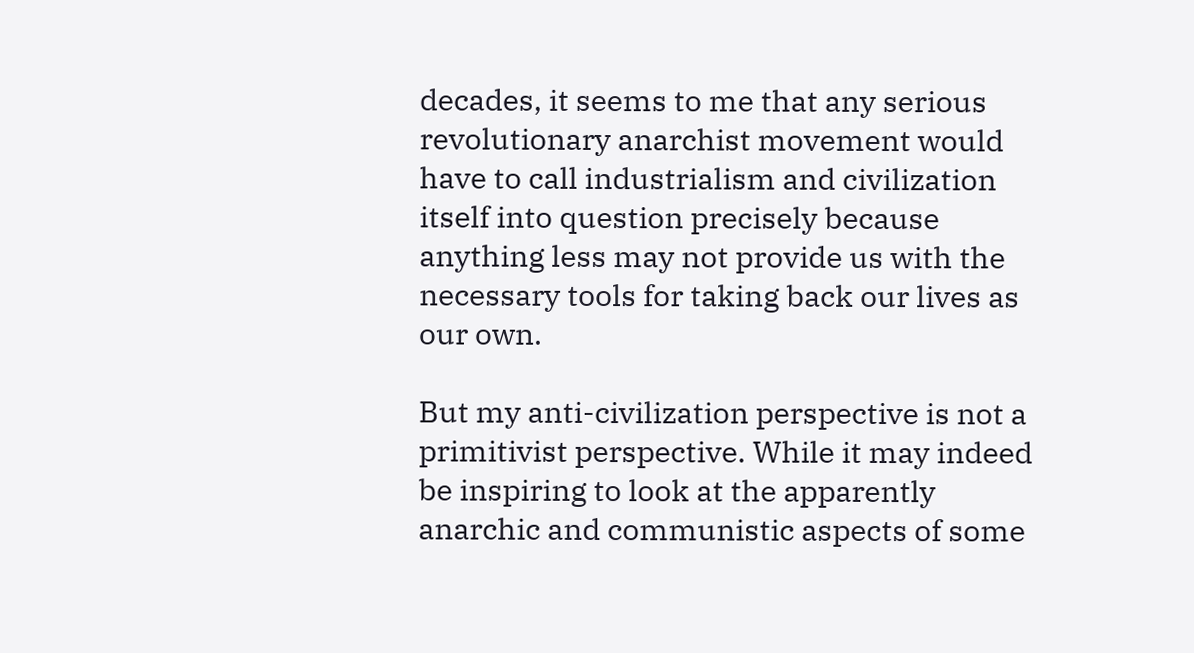decades, it seems to me that any serious revolutionary anarchist movement would have to call industrialism and civilization itself into question precisely because anything less may not provide us with the necessary tools for taking back our lives as our own.

But my anti-civilization perspective is not a primitivist perspective. While it may indeed be inspiring to look at the apparently anarchic and communistic aspects of some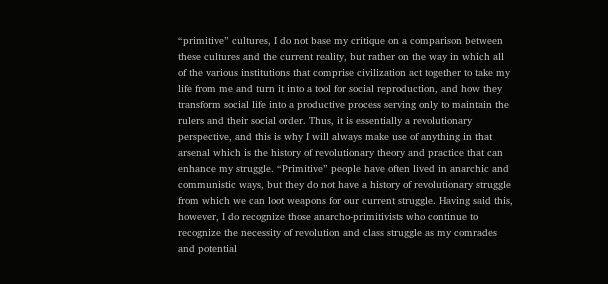“primitive” cultures, I do not base my critique on a comparison between these cultures and the current reality, but rather on the way in which all of the various institutions that comprise civilization act together to take my life from me and turn it into a tool for social reproduction, and how they transform social life into a productive process serving only to maintain the rulers and their social order. Thus, it is essentially a revolutionary perspective, and this is why I will always make use of anything in that arsenal which is the history of revolutionary theory and practice that can enhance my struggle. “Primitive” people have often lived in anarchic and communistic ways, but they do not have a history of revolutionary struggle from which we can loot weapons for our current struggle. Having said this, however, I do recognize those anarcho-primitivists who continue to recognize the necessity of revolution and class struggle as my comrades and potential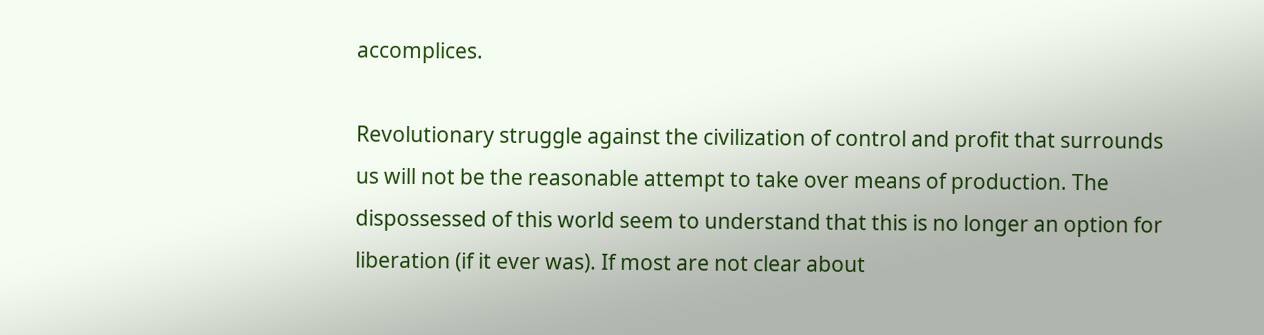accomplices.

Revolutionary struggle against the civilization of control and profit that surrounds us will not be the reasonable attempt to take over means of production. The dispossessed of this world seem to understand that this is no longer an option for liberation (if it ever was). If most are not clear about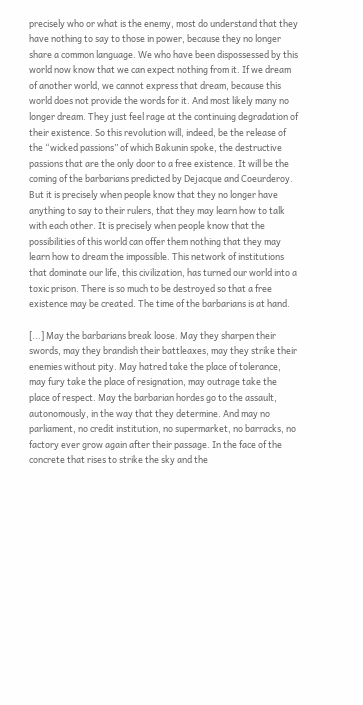precisely who or what is the enemy, most do understand that they have nothing to say to those in power, because they no longer share a common language. We who have been dispossessed by this world now know that we can expect nothing from it. If we dream of another world, we cannot express that dream, because this world does not provide the words for it. And most likely many no longer dream. They just feel rage at the continuing degradation of their existence. So this revolution will, indeed, be the release of the “wicked passions” of which Bakunin spoke, the destructive passions that are the only door to a free existence. It will be the coming of the barbarians predicted by Dejacque and Coeurderoy. But it is precisely when people know that they no longer have anything to say to their rulers, that they may learn how to talk with each other. It is precisely when people know that the possibilities of this world can offer them nothing that they may learn how to dream the impossible. This network of institutions that dominate our life, this civilization, has turned our world into a toxic prison. There is so much to be destroyed so that a free existence may be created. The time of the barbarians is at hand.

[...] May the barbarians break loose. May they sharpen their swords, may they brandish their battleaxes, may they strike their enemies without pity. May hatred take the place of tolerance, may fury take the place of resignation, may outrage take the place of respect. May the barbarian hordes go to the assault, autonomously, in the way that they determine. And may no parliament, no credit institution, no supermarket, no barracks, no factory ever grow again after their passage. In the face of the concrete that rises to strike the sky and the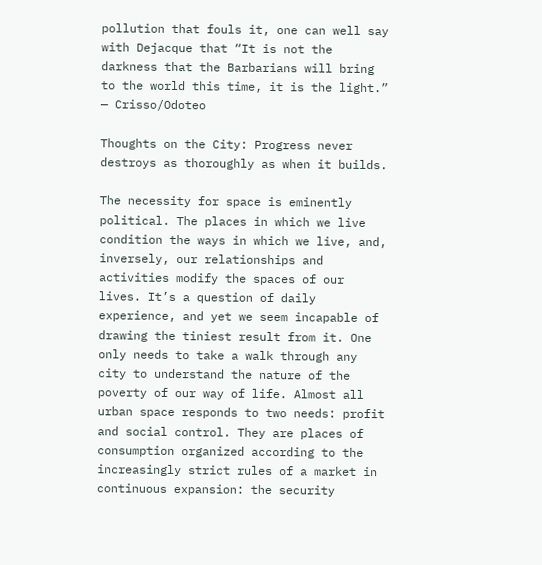pollution that fouls it, one can well say with Dejacque that “It is not the darkness that the Barbarians will bring to the world this time, it is the light.” — Crisso/Odoteo

Thoughts on the City: Progress never destroys as thoroughly as when it builds.

The necessity for space is eminently political. The places in which we live condition the ways in which we live, and, inversely, our relationships and activities modify the spaces of our lives. It’s a question of daily experience, and yet we seem incapable of drawing the tiniest result from it. One only needs to take a walk through any city to understand the nature of the poverty of our way of life. Almost all urban space responds to two needs: profit and social control. They are places of consumption organized according to the increasingly strict rules of a market in continuous expansion: the security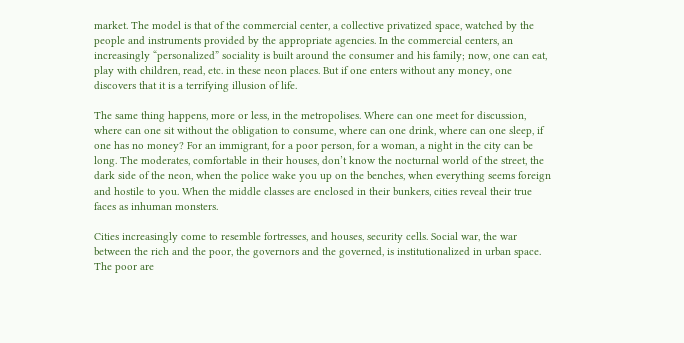market. The model is that of the commercial center, a collective privatized space, watched by the people and instruments provided by the appropriate agencies. In the commercial centers, an increasingly “personalized” sociality is built around the consumer and his family; now, one can eat, play with children, read, etc. in these neon places. But if one enters without any money, one discovers that it is a terrifying illusion of life.

The same thing happens, more or less, in the metropolises. Where can one meet for discussion, where can one sit without the obligation to consume, where can one drink, where can one sleep, if one has no money? For an immigrant, for a poor person, for a woman, a night in the city can be long. The moderates, comfortable in their houses, don’t know the nocturnal world of the street, the dark side of the neon, when the police wake you up on the benches, when everything seems foreign and hostile to you. When the middle classes are enclosed in their bunkers, cities reveal their true faces as inhuman monsters.

Cities increasingly come to resemble fortresses, and houses, security cells. Social war, the war between the rich and the poor, the governors and the governed, is institutionalized in urban space. The poor are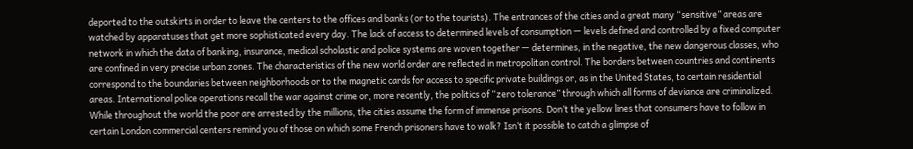deported to the outskirts in order to leave the centers to the offices and banks (or to the tourists). The entrances of the cities and a great many “sensitive” areas are watched by apparatuses that get more sophisticated every day. The lack of access to determined levels of consumption — levels defined and controlled by a fixed computer network in which the data of banking, insurance, medical scholastic and police systems are woven together — determines, in the negative, the new dangerous classes, who are confined in very precise urban zones. The characteristics of the new world order are reflected in metropolitan control. The borders between countries and continents correspond to the boundaries between neighborhoods or to the magnetic cards for access to specific private buildings or, as in the United States, to certain residential areas. International police operations recall the war against crime or, more recently, the politics of “zero tolerance” through which all forms of deviance are criminalized. While throughout the world the poor are arrested by the millions, the cities assume the form of immense prisons. Don’t the yellow lines that consumers have to follow in certain London commercial centers remind you of those on which some French prisoners have to walk? Isn’t it possible to catch a glimpse of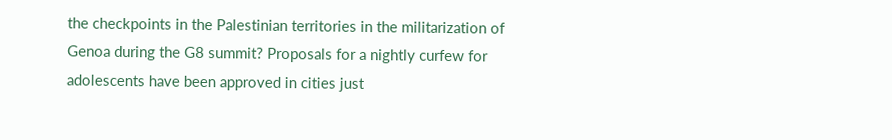the checkpoints in the Palestinian territories in the militarization of Genoa during the G8 summit? Proposals for a nightly curfew for adolescents have been approved in cities just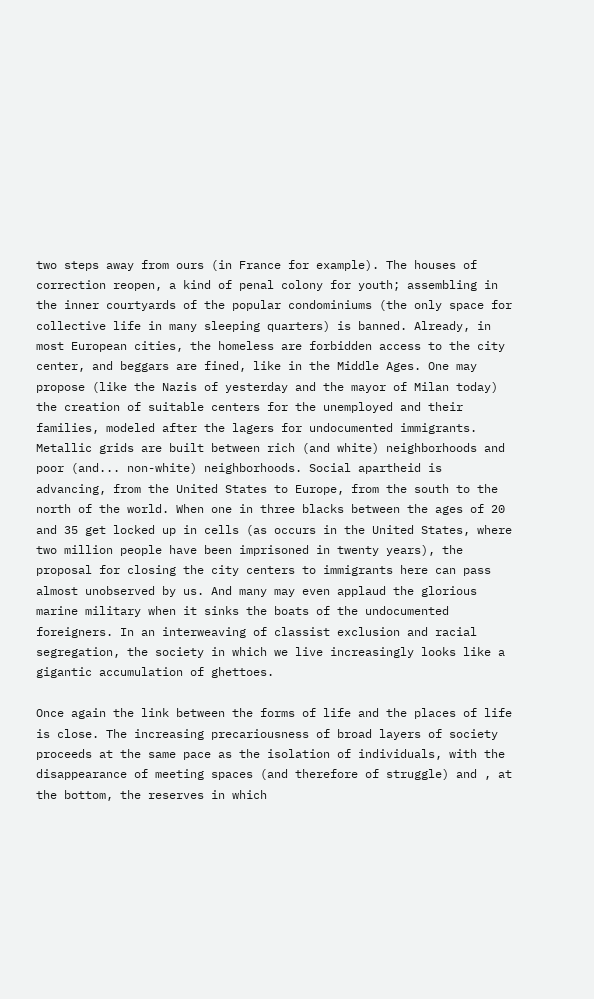two steps away from ours (in France for example). The houses of correction reopen, a kind of penal colony for youth; assembling in the inner courtyards of the popular condominiums (the only space for collective life in many sleeping quarters) is banned. Already, in most European cities, the homeless are forbidden access to the city center, and beggars are fined, like in the Middle Ages. One may propose (like the Nazis of yesterday and the mayor of Milan today) the creation of suitable centers for the unemployed and their families, modeled after the lagers for undocumented immigrants. Metallic grids are built between rich (and white) neighborhoods and poor (and... non-white) neighborhoods. Social apartheid is advancing, from the United States to Europe, from the south to the north of the world. When one in three blacks between the ages of 20 and 35 get locked up in cells (as occurs in the United States, where two million people have been imprisoned in twenty years), the proposal for closing the city centers to immigrants here can pass almost unobserved by us. And many may even applaud the glorious marine military when it sinks the boats of the undocumented foreigners. In an interweaving of classist exclusion and racial segregation, the society in which we live increasingly looks like a gigantic accumulation of ghettoes.

Once again the link between the forms of life and the places of life is close. The increasing precariousness of broad layers of society proceeds at the same pace as the isolation of individuals, with the disappearance of meeting spaces (and therefore of struggle) and , at the bottom, the reserves in which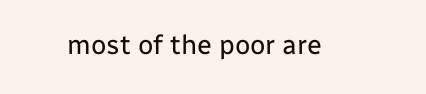most of the poor are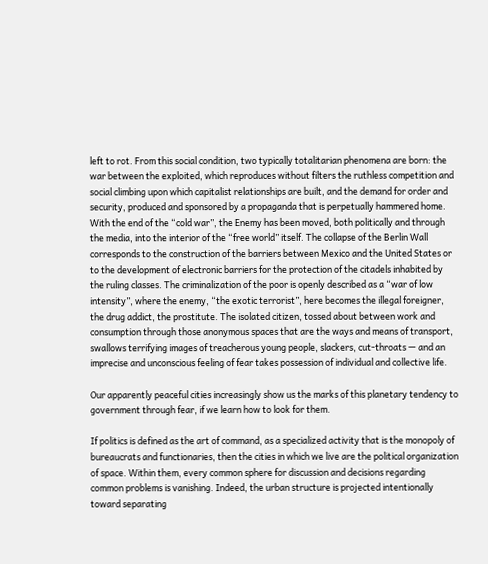left to rot. From this social condition, two typically totalitarian phenomena are born: the war between the exploited, which reproduces without filters the ruthless competition and social climbing upon which capitalist relationships are built, and the demand for order and security, produced and sponsored by a propaganda that is perpetually hammered home. With the end of the “cold war”, the Enemy has been moved, both politically and through the media, into the interior of the “free world” itself. The collapse of the Berlin Wall corresponds to the construction of the barriers between Mexico and the United States or to the development of electronic barriers for the protection of the citadels inhabited by the ruling classes. The criminalization of the poor is openly described as a “war of low intensity”, where the enemy, “the exotic terrorist”, here becomes the illegal foreigner, the drug addict, the prostitute. The isolated citizen, tossed about between work and consumption through those anonymous spaces that are the ways and means of transport, swallows terrifying images of treacherous young people, slackers, cut-throats — and an imprecise and unconscious feeling of fear takes possession of individual and collective life.

Our apparently peaceful cities increasingly show us the marks of this planetary tendency to government through fear, if we learn how to look for them.

If politics is defined as the art of command, as a specialized activity that is the monopoly of bureaucrats and functionaries, then the cities in which we live are the political organization of space. Within them, every common sphere for discussion and decisions regarding common problems is vanishing. Indeed, the urban structure is projected intentionally toward separating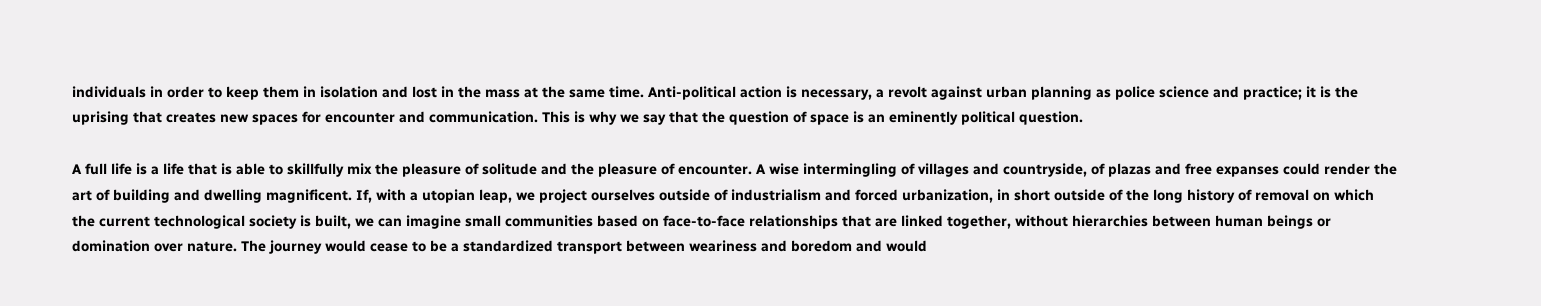individuals in order to keep them in isolation and lost in the mass at the same time. Anti-political action is necessary, a revolt against urban planning as police science and practice; it is the uprising that creates new spaces for encounter and communication. This is why we say that the question of space is an eminently political question.

A full life is a life that is able to skillfully mix the pleasure of solitude and the pleasure of encounter. A wise intermingling of villages and countryside, of plazas and free expanses could render the art of building and dwelling magnificent. If, with a utopian leap, we project ourselves outside of industrialism and forced urbanization, in short outside of the long history of removal on which the current technological society is built, we can imagine small communities based on face-to-face relationships that are linked together, without hierarchies between human beings or domination over nature. The journey would cease to be a standardized transport between weariness and boredom and would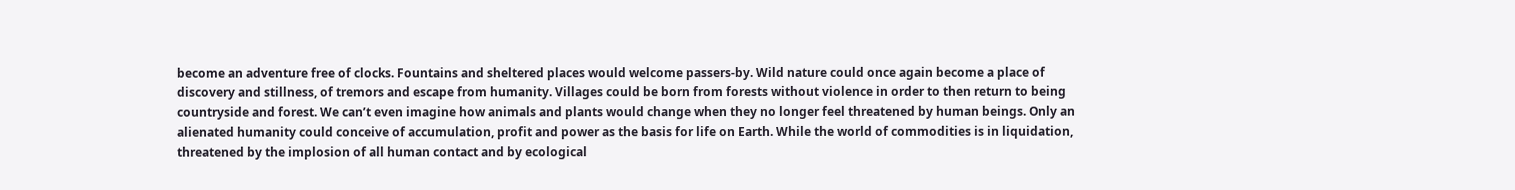become an adventure free of clocks. Fountains and sheltered places would welcome passers-by. Wild nature could once again become a place of discovery and stillness, of tremors and escape from humanity. Villages could be born from forests without violence in order to then return to being countryside and forest. We can’t even imagine how animals and plants would change when they no longer feel threatened by human beings. Only an alienated humanity could conceive of accumulation, profit and power as the basis for life on Earth. While the world of commodities is in liquidation, threatened by the implosion of all human contact and by ecological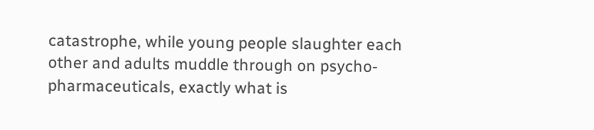catastrophe, while young people slaughter each other and adults muddle through on psycho-pharmaceuticals, exactly what is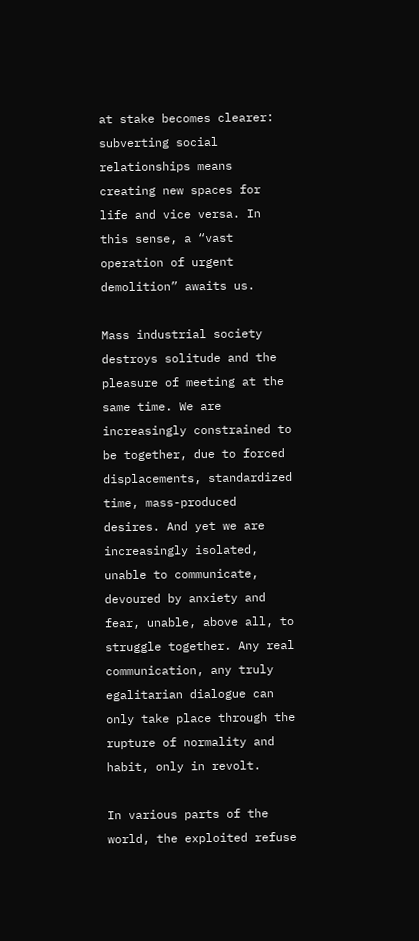at stake becomes clearer: subverting social relationships means creating new spaces for life and vice versa. In this sense, a “vast operation of urgent demolition” awaits us.

Mass industrial society destroys solitude and the pleasure of meeting at the same time. We are increasingly constrained to be together, due to forced displacements, standardized time, mass-produced desires. And yet we are increasingly isolated, unable to communicate, devoured by anxiety and fear, unable, above all, to struggle together. Any real communication, any truly egalitarian dialogue can only take place through the rupture of normality and habit, only in revolt.

In various parts of the world, the exploited refuse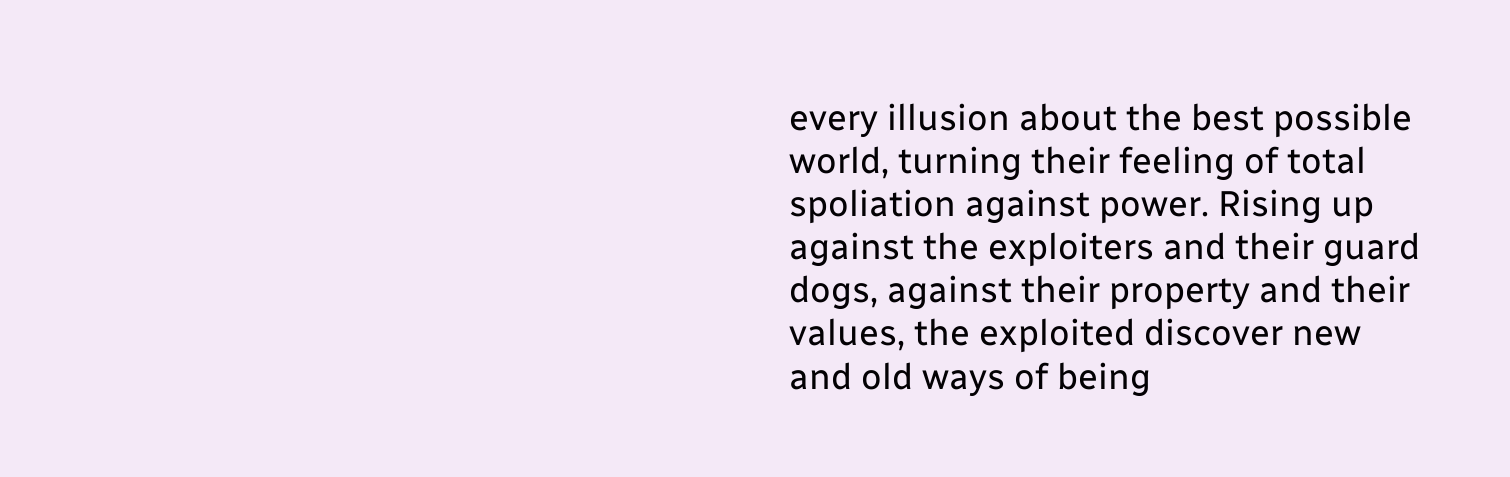every illusion about the best possible world, turning their feeling of total spoliation against power. Rising up against the exploiters and their guard dogs, against their property and their values, the exploited discover new and old ways of being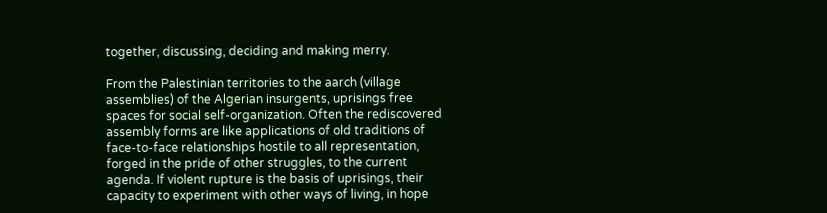together, discussing, deciding and making merry.

From the Palestinian territories to the aarch (village assemblies) of the Algerian insurgents, uprisings free spaces for social self-organization. Often the rediscovered assembly forms are like applications of old traditions of face-to-face relationships hostile to all representation, forged in the pride of other struggles, to the current agenda. If violent rupture is the basis of uprisings, their capacity to experiment with other ways of living, in hope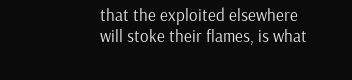that the exploited elsewhere will stoke their flames, is what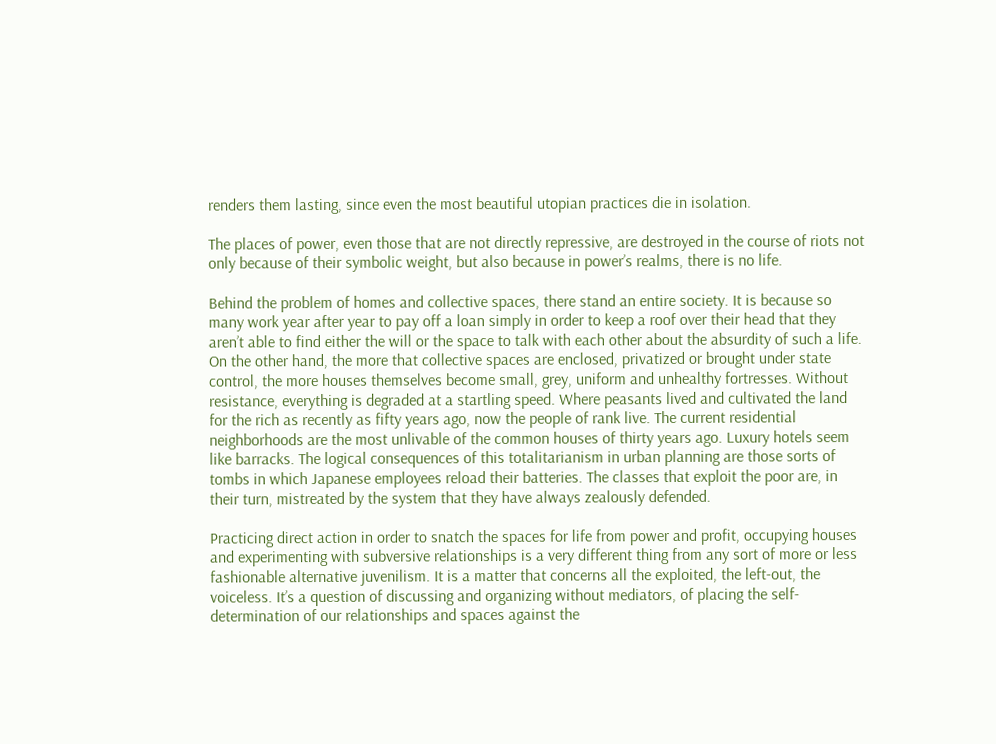renders them lasting, since even the most beautiful utopian practices die in isolation.

The places of power, even those that are not directly repressive, are destroyed in the course of riots not only because of their symbolic weight, but also because in power’s realms, there is no life.

Behind the problem of homes and collective spaces, there stand an entire society. It is because so many work year after year to pay off a loan simply in order to keep a roof over their head that they aren’t able to find either the will or the space to talk with each other about the absurdity of such a life. On the other hand, the more that collective spaces are enclosed, privatized or brought under state control, the more houses themselves become small, grey, uniform and unhealthy fortresses. Without resistance, everything is degraded at a startling speed. Where peasants lived and cultivated the land for the rich as recently as fifty years ago, now the people of rank live. The current residential neighborhoods are the most unlivable of the common houses of thirty years ago. Luxury hotels seem like barracks. The logical consequences of this totalitarianism in urban planning are those sorts of tombs in which Japanese employees reload their batteries. The classes that exploit the poor are, in their turn, mistreated by the system that they have always zealously defended.

Practicing direct action in order to snatch the spaces for life from power and profit, occupying houses and experimenting with subversive relationships is a very different thing from any sort of more or less fashionable alternative juvenilism. It is a matter that concerns all the exploited, the left-out, the voiceless. It’s a question of discussing and organizing without mediators, of placing the self-determination of our relationships and spaces against the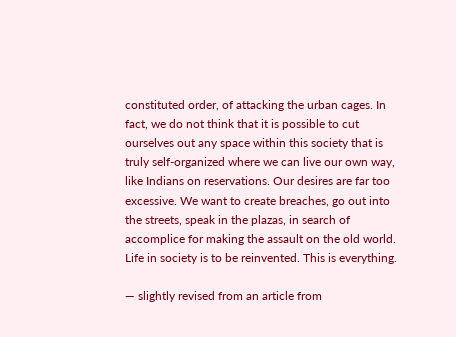constituted order, of attacking the urban cages. In fact, we do not think that it is possible to cut ourselves out any space within this society that is truly self-organized where we can live our own way, like Indians on reservations. Our desires are far too excessive. We want to create breaches, go out into the streets, speak in the plazas, in search of accomplice for making the assault on the old world. Life in society is to be reinvented. This is everything.

— slightly revised from an article from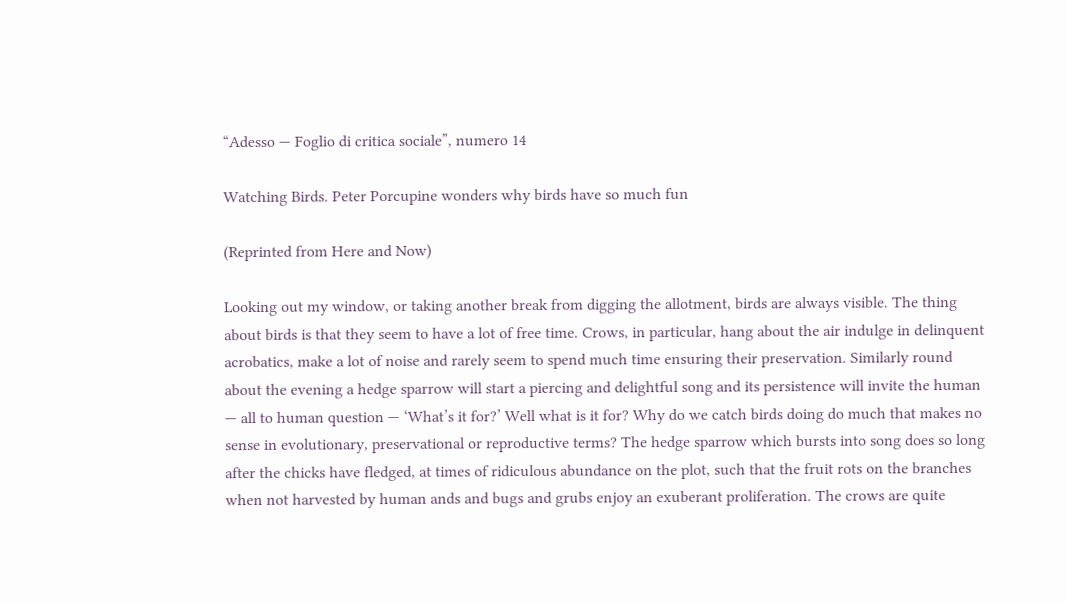“Adesso — Foglio di critica sociale”, numero 14

Watching Birds. Peter Porcupine wonders why birds have so much fun

(Reprinted from Here and Now)

Looking out my window, or taking another break from digging the allotment, birds are always visible. The thing about birds is that they seem to have a lot of free time. Crows, in particular, hang about the air indulge in delinquent acrobatics, make a lot of noise and rarely seem to spend much time ensuring their preservation. Similarly round about the evening a hedge sparrow will start a piercing and delightful song and its persistence will invite the human — all to human question — ‘What’s it for?’ Well what is it for? Why do we catch birds doing do much that makes no sense in evolutionary, preservational or reproductive terms? The hedge sparrow which bursts into song does so long after the chicks have fledged, at times of ridiculous abundance on the plot, such that the fruit rots on the branches when not harvested by human ands and bugs and grubs enjoy an exuberant proliferation. The crows are quite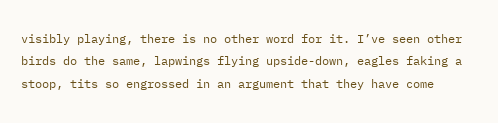visibly playing, there is no other word for it. I’ve seen other birds do the same, lapwings flying upside-down, eagles faking a stoop, tits so engrossed in an argument that they have come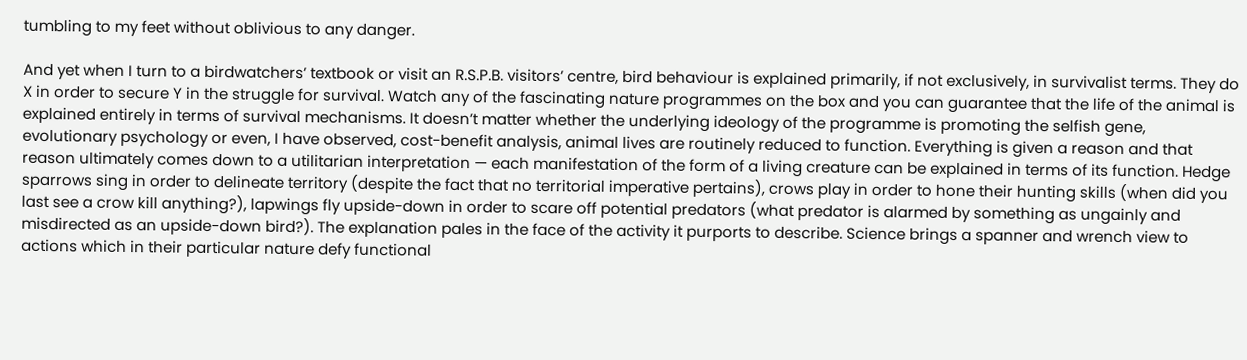tumbling to my feet without oblivious to any danger.

And yet when I turn to a birdwatchers’ textbook or visit an R.S.P.B. visitors’ centre, bird behaviour is explained primarily, if not exclusively, in survivalist terms. They do X in order to secure Y in the struggle for survival. Watch any of the fascinating nature programmes on the box and you can guarantee that the life of the animal is explained entirely in terms of survival mechanisms. It doesn’t matter whether the underlying ideology of the programme is promoting the selfish gene, evolutionary psychology or even, I have observed, cost-benefit analysis, animal lives are routinely reduced to function. Everything is given a reason and that reason ultimately comes down to a utilitarian interpretation — each manifestation of the form of a living creature can be explained in terms of its function. Hedge sparrows sing in order to delineate territory (despite the fact that no territorial imperative pertains), crows play in order to hone their hunting skills (when did you last see a crow kill anything?), lapwings fly upside-down in order to scare off potential predators (what predator is alarmed by something as ungainly and misdirected as an upside-down bird?). The explanation pales in the face of the activity it purports to describe. Science brings a spanner and wrench view to actions which in their particular nature defy functional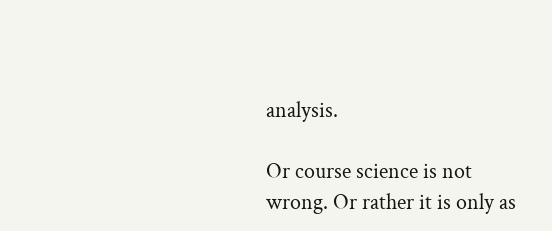analysis.

Or course science is not wrong. Or rather it is only as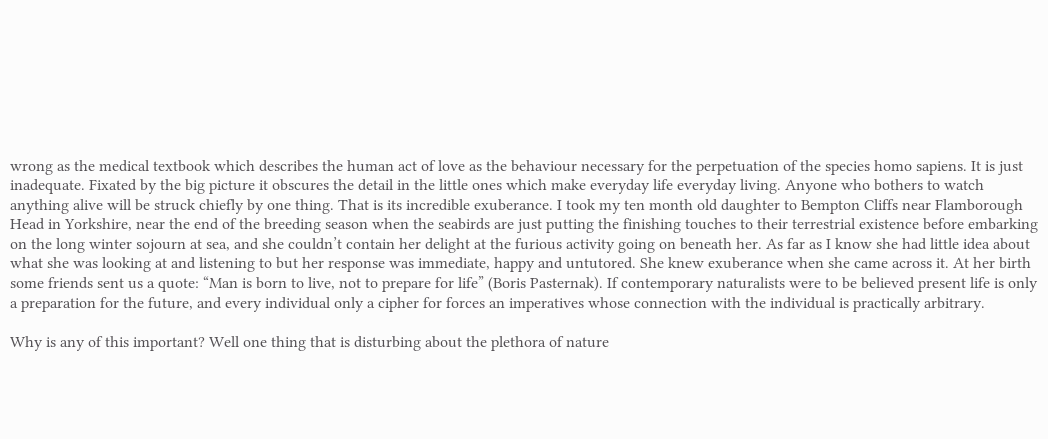wrong as the medical textbook which describes the human act of love as the behaviour necessary for the perpetuation of the species homo sapiens. It is just inadequate. Fixated by the big picture it obscures the detail in the little ones which make everyday life everyday living. Anyone who bothers to watch anything alive will be struck chiefly by one thing. That is its incredible exuberance. I took my ten month old daughter to Bempton Cliffs near Flamborough Head in Yorkshire, near the end of the breeding season when the seabirds are just putting the finishing touches to their terrestrial existence before embarking on the long winter sojourn at sea, and she couldn’t contain her delight at the furious activity going on beneath her. As far as I know she had little idea about what she was looking at and listening to but her response was immediate, happy and untutored. She knew exuberance when she came across it. At her birth some friends sent us a quote: “Man is born to live, not to prepare for life” (Boris Pasternak). If contemporary naturalists were to be believed present life is only a preparation for the future, and every individual only a cipher for forces an imperatives whose connection with the individual is practically arbitrary.

Why is any of this important? Well one thing that is disturbing about the plethora of nature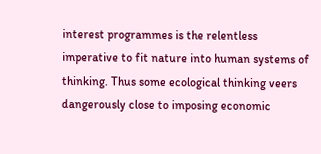interest programmes is the relentless imperative to fit nature into human systems of thinking. Thus some ecological thinking veers dangerously close to imposing economic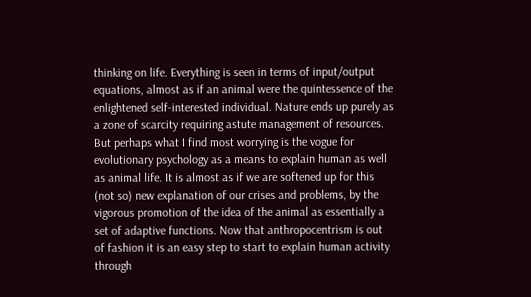thinking on life. Everything is seen in terms of input/output equations, almost as if an animal were the quintessence of the enlightened self-interested individual. Nature ends up purely as a zone of scarcity requiring astute management of resources. But perhaps what I find most worrying is the vogue for evolutionary psychology as a means to explain human as well as animal life. It is almost as if we are softened up for this (not so) new explanation of our crises and problems, by the vigorous promotion of the idea of the animal as essentially a set of adaptive functions. Now that anthropocentrism is out of fashion it is an easy step to start to explain human activity through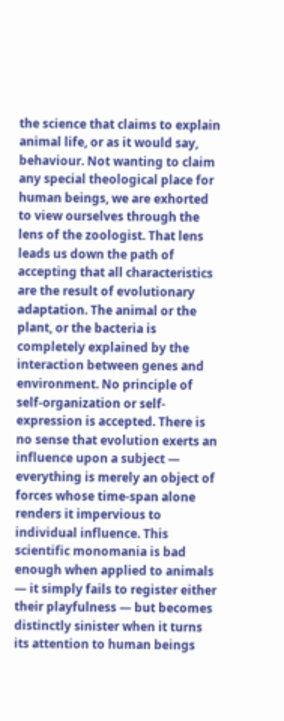the science that claims to explain animal life, or as it would say, behaviour. Not wanting to claim any special theological place for human beings, we are exhorted to view ourselves through the lens of the zoologist. That lens leads us down the path of accepting that all characteristics are the result of evolutionary adaptation. The animal or the plant, or the bacteria is completely explained by the interaction between genes and environment. No principle of self-organization or self-expression is accepted. There is no sense that evolution exerts an influence upon a subject — everything is merely an object of forces whose time-span alone renders it impervious to individual influence. This scientific monomania is bad enough when applied to animals — it simply fails to register either their playfulness — but becomes distinctly sinister when it turns its attention to human beings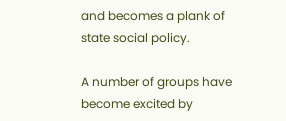and becomes a plank of state social policy.

A number of groups have become excited by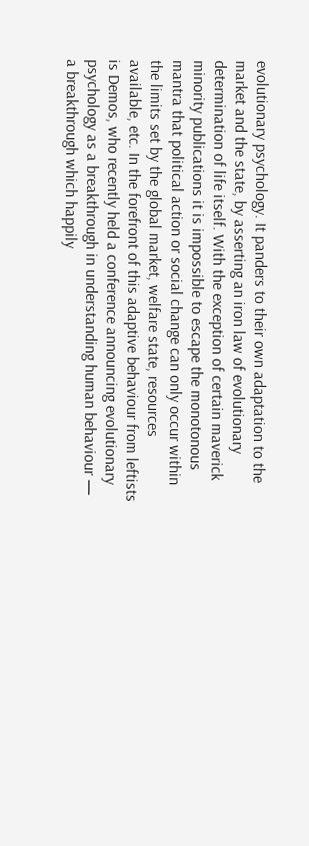evolutionary psychology. It panders to their own adaptation to the market and the state, by asserting an iron law of evolutionary determination of life itself. With the exception of certain maverick minority publications it is impossible to escape the monotonous mantra that political action or social change can only occur within the limits set by the global market, welfare state, resources available, etc. In the forefront of this adaptive behaviour from leftists is Demos, who recently held a conference announcing evolutionary psychology as a breakthrough in understanding human behaviour — a breakthrough which happily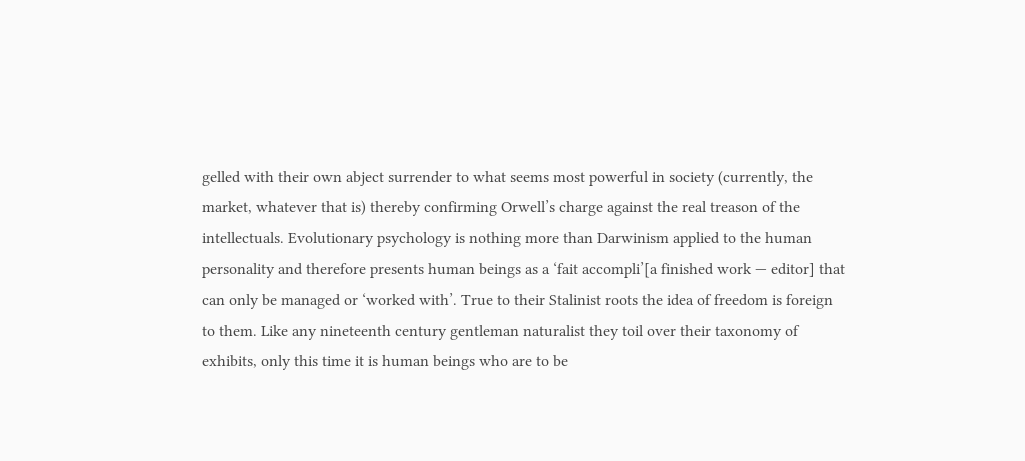gelled with their own abject surrender to what seems most powerful in society (currently, the market, whatever that is) thereby confirming Orwell’s charge against the real treason of the intellectuals. Evolutionary psychology is nothing more than Darwinism applied to the human personality and therefore presents human beings as a ‘fait accompli’[a finished work — editor] that can only be managed or ‘worked with’. True to their Stalinist roots the idea of freedom is foreign to them. Like any nineteenth century gentleman naturalist they toil over their taxonomy of exhibits, only this time it is human beings who are to be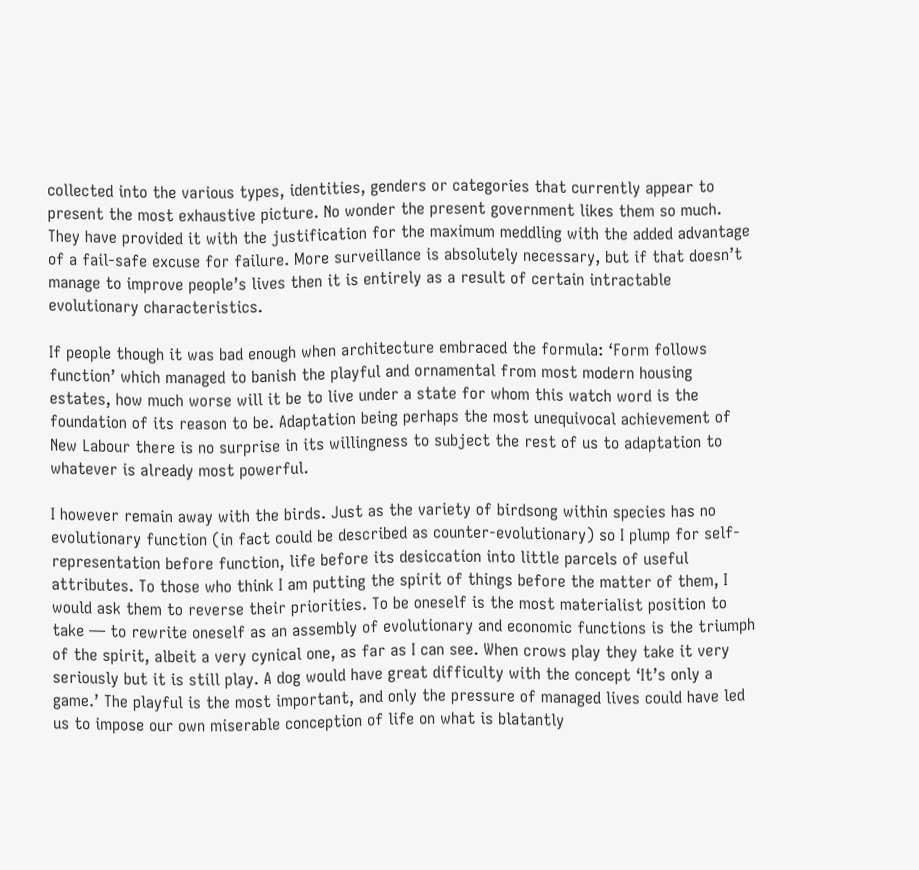collected into the various types, identities, genders or categories that currently appear to present the most exhaustive picture. No wonder the present government likes them so much. They have provided it with the justification for the maximum meddling with the added advantage of a fail-safe excuse for failure. More surveillance is absolutely necessary, but if that doesn’t manage to improve people’s lives then it is entirely as a result of certain intractable evolutionary characteristics.

If people though it was bad enough when architecture embraced the formula: ‘Form follows function’ which managed to banish the playful and ornamental from most modern housing estates, how much worse will it be to live under a state for whom this watch word is the foundation of its reason to be. Adaptation being perhaps the most unequivocal achievement of New Labour there is no surprise in its willingness to subject the rest of us to adaptation to whatever is already most powerful.

I however remain away with the birds. Just as the variety of birdsong within species has no evolutionary function (in fact could be described as counter-evolutionary) so I plump for self-representation before function, life before its desiccation into little parcels of useful attributes. To those who think I am putting the spirit of things before the matter of them, I would ask them to reverse their priorities. To be oneself is the most materialist position to take — to rewrite oneself as an assembly of evolutionary and economic functions is the triumph of the spirit, albeit a very cynical one, as far as I can see. When crows play they take it very seriously but it is still play. A dog would have great difficulty with the concept ‘It’s only a game.’ The playful is the most important, and only the pressure of managed lives could have led us to impose our own miserable conception of life on what is blatantly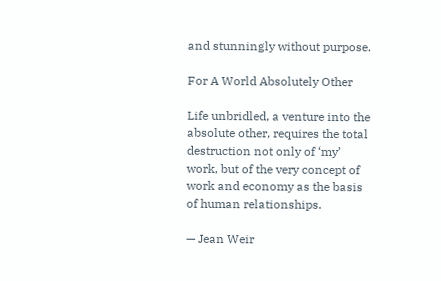and stunningly without purpose.

For A World Absolutely Other

Life unbridled, a venture into the absolute other, requires the total destruction not only of ‘my’ work, but of the very concept of work and economy as the basis of human relationships.

— Jean Weir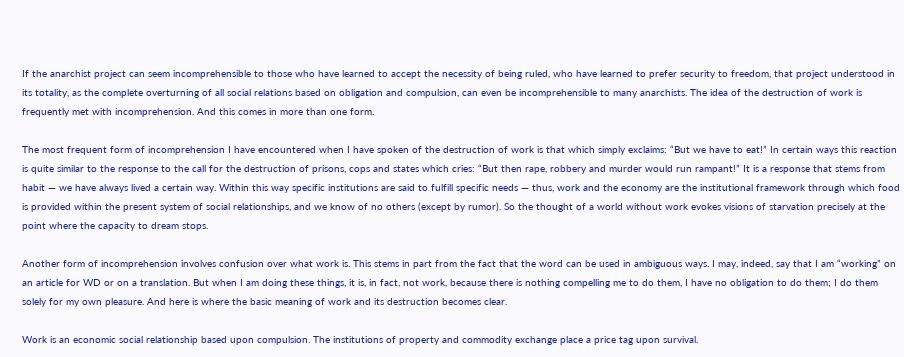If the anarchist project can seem incomprehensible to those who have learned to accept the necessity of being ruled, who have learned to prefer security to freedom, that project understood in its totality, as the complete overturning of all social relations based on obligation and compulsion, can even be incomprehensible to many anarchists. The idea of the destruction of work is frequently met with incomprehension. And this comes in more than one form.

The most frequent form of incomprehension I have encountered when I have spoken of the destruction of work is that which simply exclaims: “But we have to eat!” In certain ways this reaction is quite similar to the response to the call for the destruction of prisons, cops and states which cries: “But then rape, robbery and murder would run rampant!” It is a response that stems from habit — we have always lived a certain way. Within this way specific institutions are said to fulfill specific needs — thus, work and the economy are the institutional framework through which food is provided within the present system of social relationships, and we know of no others (except by rumor). So the thought of a world without work evokes visions of starvation precisely at the point where the capacity to dream stops.

Another form of incomprehension involves confusion over what work is. This stems in part from the fact that the word can be used in ambiguous ways. I may, indeed, say that I am “working” on an article for WD or on a translation. But when I am doing these things, it is, in fact, not work, because there is nothing compelling me to do them, I have no obligation to do them; I do them solely for my own pleasure. And here is where the basic meaning of work and its destruction becomes clear.

Work is an economic social relationship based upon compulsion. The institutions of property and commodity exchange place a price tag upon survival.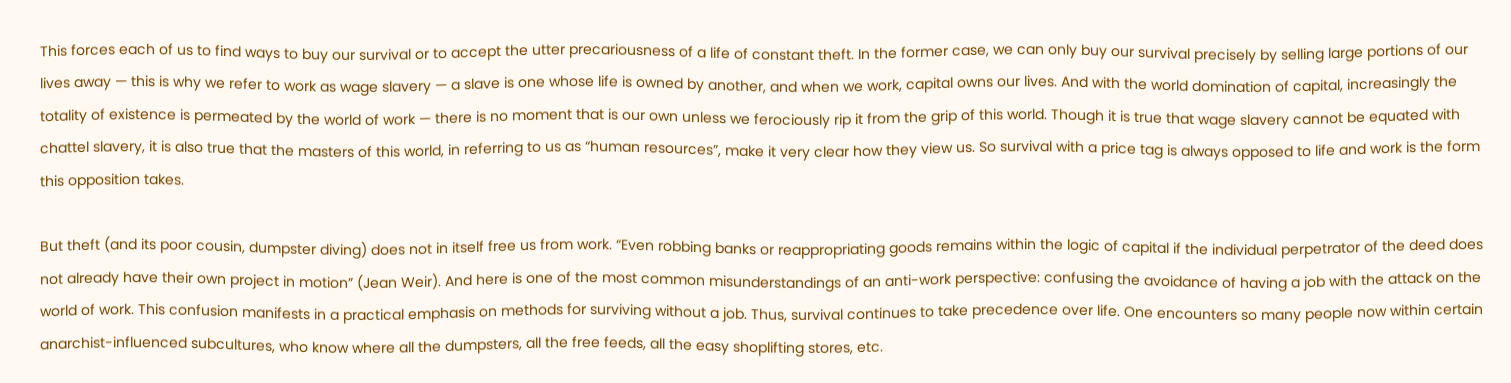This forces each of us to find ways to buy our survival or to accept the utter precariousness of a life of constant theft. In the former case, we can only buy our survival precisely by selling large portions of our lives away — this is why we refer to work as wage slavery — a slave is one whose life is owned by another, and when we work, capital owns our lives. And with the world domination of capital, increasingly the totality of existence is permeated by the world of work — there is no moment that is our own unless we ferociously rip it from the grip of this world. Though it is true that wage slavery cannot be equated with chattel slavery, it is also true that the masters of this world, in referring to us as “human resources”, make it very clear how they view us. So survival with a price tag is always opposed to life and work is the form this opposition takes.

But theft (and its poor cousin, dumpster diving) does not in itself free us from work. “Even robbing banks or reappropriating goods remains within the logic of capital if the individual perpetrator of the deed does not already have their own project in motion” (Jean Weir). And here is one of the most common misunderstandings of an anti-work perspective: confusing the avoidance of having a job with the attack on the world of work. This confusion manifests in a practical emphasis on methods for surviving without a job. Thus, survival continues to take precedence over life. One encounters so many people now within certain anarchist-influenced subcultures, who know where all the dumpsters, all the free feeds, all the easy shoplifting stores, etc.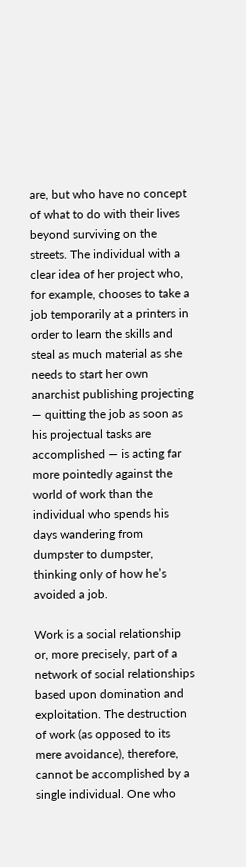are, but who have no concept of what to do with their lives beyond surviving on the streets. The individual with a clear idea of her project who, for example, chooses to take a job temporarily at a printers in order to learn the skills and steal as much material as she needs to start her own anarchist publishing projecting — quitting the job as soon as his projectual tasks are accomplished — is acting far more pointedly against the world of work than the individual who spends his days wandering from dumpster to dumpster, thinking only of how he’s avoided a job.

Work is a social relationship or, more precisely, part of a network of social relationships based upon domination and exploitation. The destruction of work (as opposed to its mere avoidance), therefore, cannot be accomplished by a single individual. One who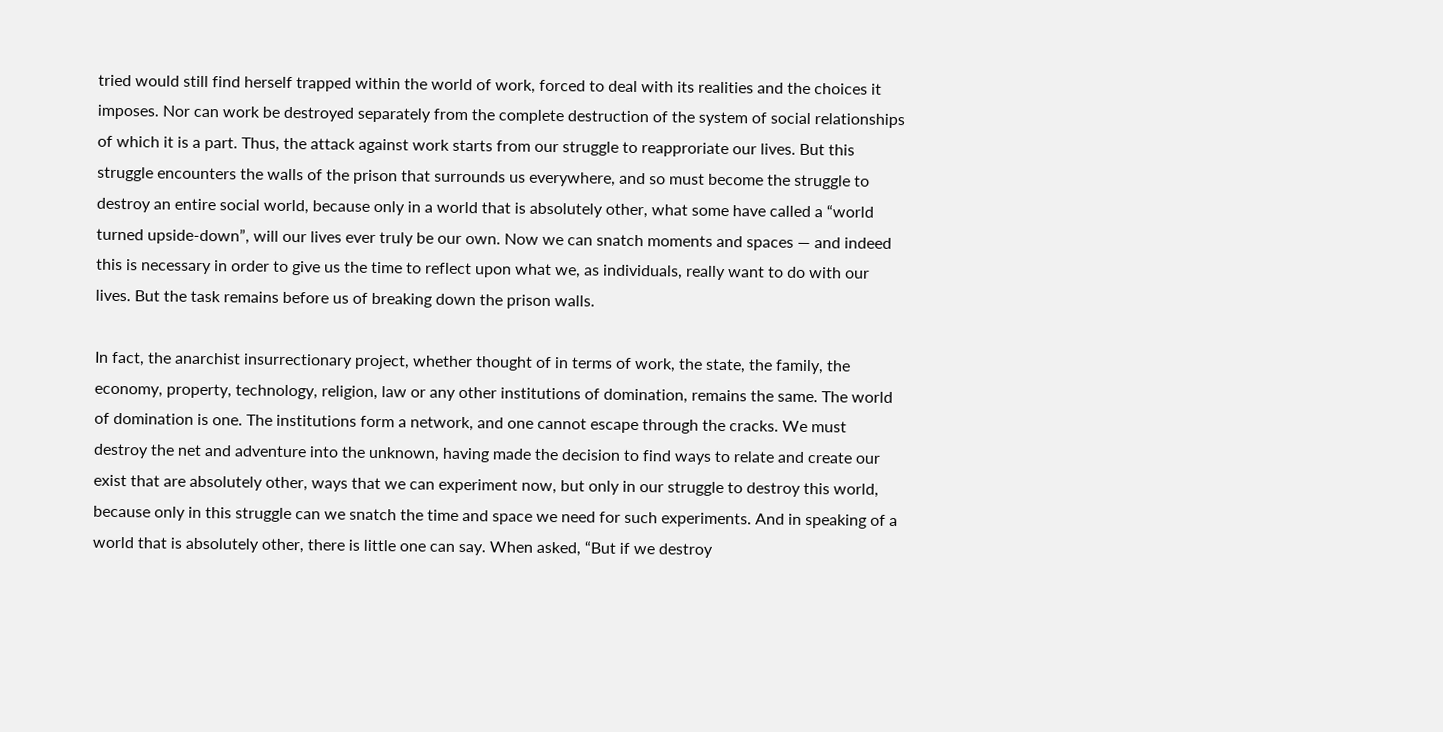tried would still find herself trapped within the world of work, forced to deal with its realities and the choices it imposes. Nor can work be destroyed separately from the complete destruction of the system of social relationships of which it is a part. Thus, the attack against work starts from our struggle to reapproriate our lives. But this struggle encounters the walls of the prison that surrounds us everywhere, and so must become the struggle to destroy an entire social world, because only in a world that is absolutely other, what some have called a “world turned upside-down”, will our lives ever truly be our own. Now we can snatch moments and spaces — and indeed this is necessary in order to give us the time to reflect upon what we, as individuals, really want to do with our lives. But the task remains before us of breaking down the prison walls.

In fact, the anarchist insurrectionary project, whether thought of in terms of work, the state, the family, the economy, property, technology, religion, law or any other institutions of domination, remains the same. The world of domination is one. The institutions form a network, and one cannot escape through the cracks. We must destroy the net and adventure into the unknown, having made the decision to find ways to relate and create our exist that are absolutely other, ways that we can experiment now, but only in our struggle to destroy this world, because only in this struggle can we snatch the time and space we need for such experiments. And in speaking of a world that is absolutely other, there is little one can say. When asked, “But if we destroy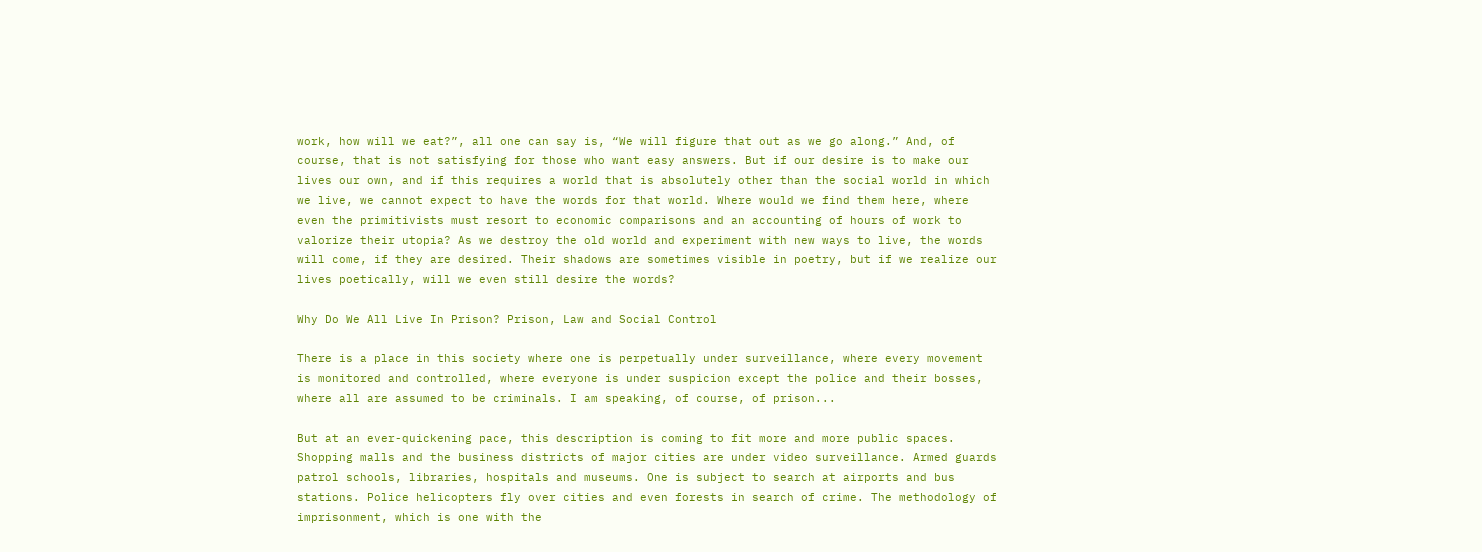work, how will we eat?”, all one can say is, “We will figure that out as we go along.” And, of course, that is not satisfying for those who want easy answers. But if our desire is to make our lives our own, and if this requires a world that is absolutely other than the social world in which we live, we cannot expect to have the words for that world. Where would we find them here, where even the primitivists must resort to economic comparisons and an accounting of hours of work to valorize their utopia? As we destroy the old world and experiment with new ways to live, the words will come, if they are desired. Their shadows are sometimes visible in poetry, but if we realize our lives poetically, will we even still desire the words?

Why Do We All Live In Prison? Prison, Law and Social Control

There is a place in this society where one is perpetually under surveillance, where every movement is monitored and controlled, where everyone is under suspicion except the police and their bosses, where all are assumed to be criminals. I am speaking, of course, of prison...

But at an ever-quickening pace, this description is coming to fit more and more public spaces. Shopping malls and the business districts of major cities are under video surveillance. Armed guards patrol schools, libraries, hospitals and museums. One is subject to search at airports and bus stations. Police helicopters fly over cities and even forests in search of crime. The methodology of imprisonment, which is one with the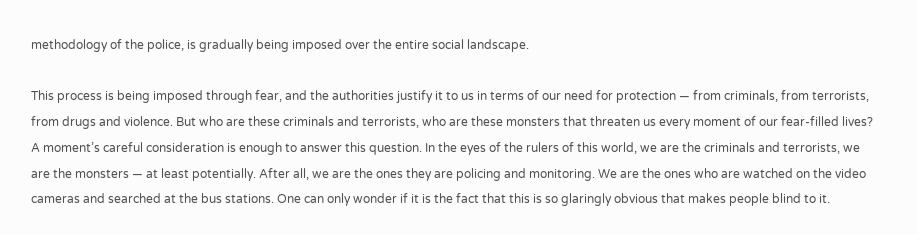methodology of the police, is gradually being imposed over the entire social landscape.

This process is being imposed through fear, and the authorities justify it to us in terms of our need for protection — from criminals, from terrorists, from drugs and violence. But who are these criminals and terrorists, who are these monsters that threaten us every moment of our fear-filled lives? A moment’s careful consideration is enough to answer this question. In the eyes of the rulers of this world, we are the criminals and terrorists, we are the monsters — at least potentially. After all, we are the ones they are policing and monitoring. We are the ones who are watched on the video cameras and searched at the bus stations. One can only wonder if it is the fact that this is so glaringly obvious that makes people blind to it.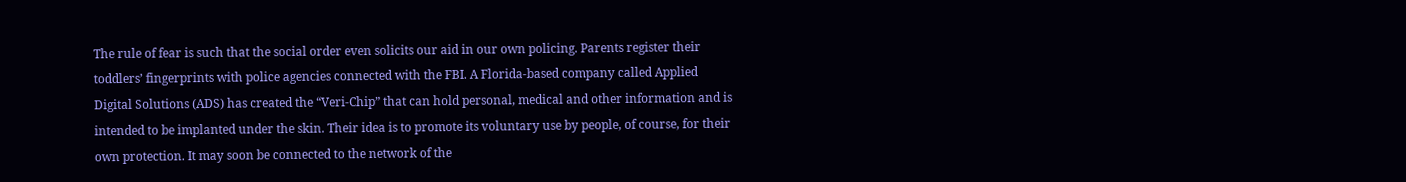The rule of fear is such that the social order even solicits our aid in our own policing. Parents register their toddlers’ fingerprints with police agencies connected with the FBI. A Florida-based company called Applied Digital Solutions (ADS) has created the “Veri-Chip” that can hold personal, medical and other information and is intended to be implanted under the skin. Their idea is to promote its voluntary use by people, of course, for their own protection. It may soon be connected to the network of the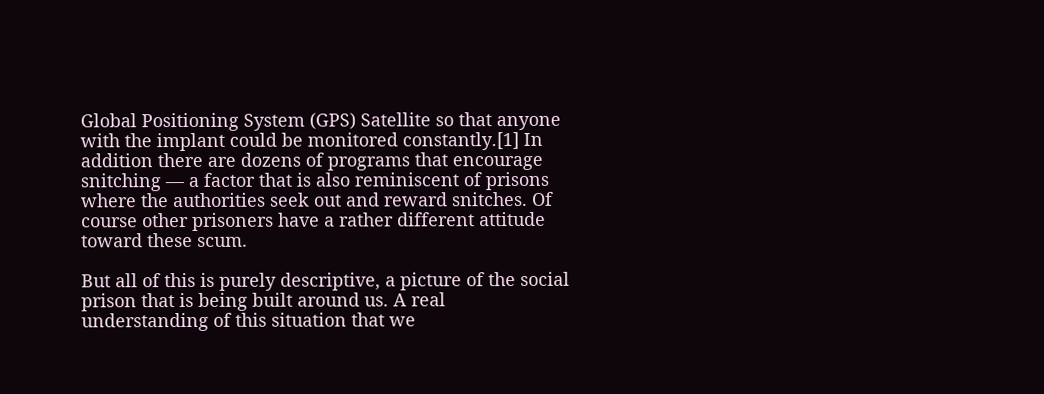Global Positioning System (GPS) Satellite so that anyone with the implant could be monitored constantly.[1] In addition there are dozens of programs that encourage snitching — a factor that is also reminiscent of prisons where the authorities seek out and reward snitches. Of course other prisoners have a rather different attitude toward these scum.

But all of this is purely descriptive, a picture of the social prison that is being built around us. A real understanding of this situation that we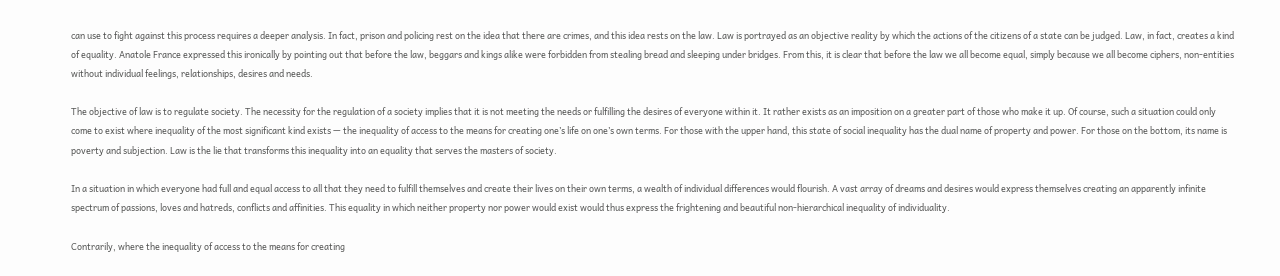can use to fight against this process requires a deeper analysis. In fact, prison and policing rest on the idea that there are crimes, and this idea rests on the law. Law is portrayed as an objective reality by which the actions of the citizens of a state can be judged. Law, in fact, creates a kind of equality. Anatole France expressed this ironically by pointing out that before the law, beggars and kings alike were forbidden from stealing bread and sleeping under bridges. From this, it is clear that before the law we all become equal, simply because we all become ciphers, non-entities without individual feelings, relationships, desires and needs.

The objective of law is to regulate society. The necessity for the regulation of a society implies that it is not meeting the needs or fulfilling the desires of everyone within it. It rather exists as an imposition on a greater part of those who make it up. Of course, such a situation could only come to exist where inequality of the most significant kind exists — the inequality of access to the means for creating one’s life on one’s own terms. For those with the upper hand, this state of social inequality has the dual name of property and power. For those on the bottom, its name is poverty and subjection. Law is the lie that transforms this inequality into an equality that serves the masters of society.

In a situation in which everyone had full and equal access to all that they need to fulfill themselves and create their lives on their own terms, a wealth of individual differences would flourish. A vast array of dreams and desires would express themselves creating an apparently infinite spectrum of passions, loves and hatreds, conflicts and affinities. This equality in which neither property nor power would exist would thus express the frightening and beautiful non-hierarchical inequality of individuality.

Contrarily, where the inequality of access to the means for creating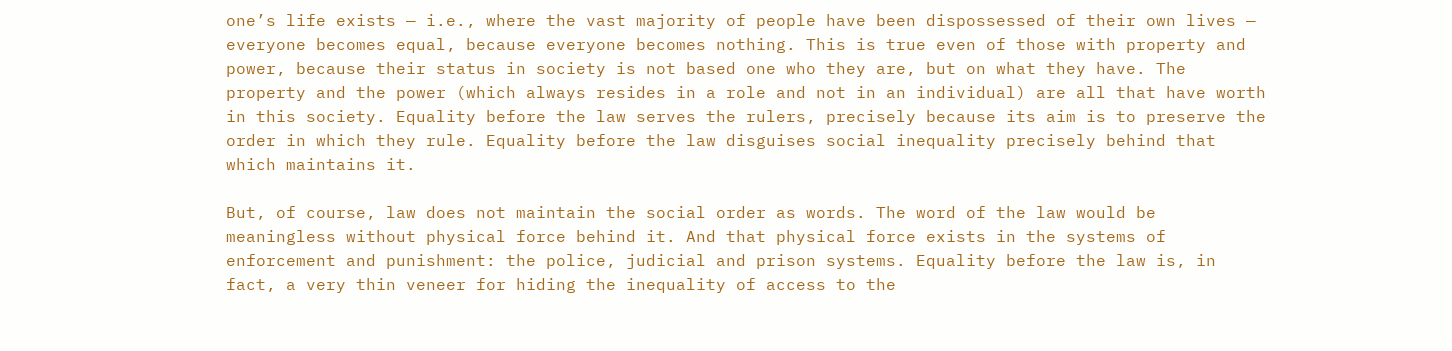one’s life exists — i.e., where the vast majority of people have been dispossessed of their own lives — everyone becomes equal, because everyone becomes nothing. This is true even of those with property and power, because their status in society is not based one who they are, but on what they have. The property and the power (which always resides in a role and not in an individual) are all that have worth in this society. Equality before the law serves the rulers, precisely because its aim is to preserve the order in which they rule. Equality before the law disguises social inequality precisely behind that which maintains it.

But, of course, law does not maintain the social order as words. The word of the law would be meaningless without physical force behind it. And that physical force exists in the systems of enforcement and punishment: the police, judicial and prison systems. Equality before the law is, in fact, a very thin veneer for hiding the inequality of access to the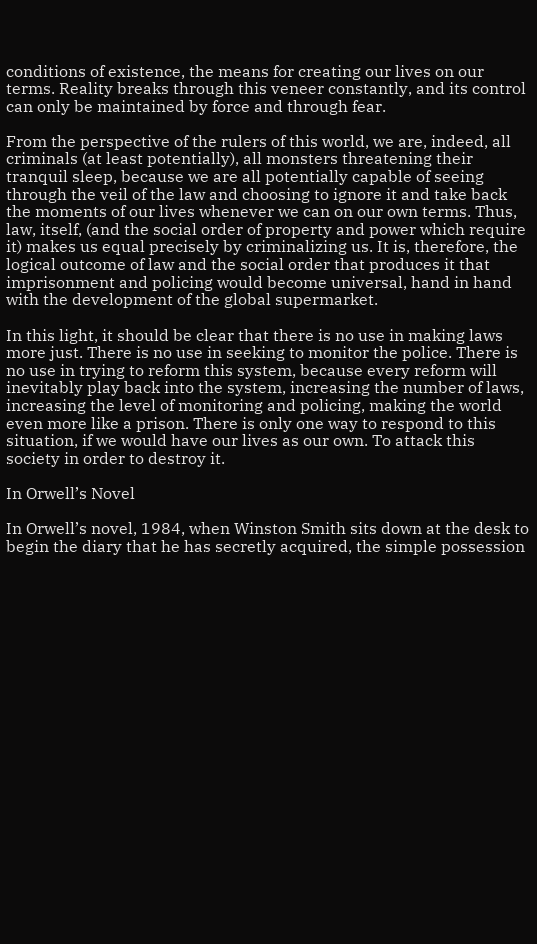conditions of existence, the means for creating our lives on our terms. Reality breaks through this veneer constantly, and its control can only be maintained by force and through fear.

From the perspective of the rulers of this world, we are, indeed, all criminals (at least potentially), all monsters threatening their tranquil sleep, because we are all potentially capable of seeing through the veil of the law and choosing to ignore it and take back the moments of our lives whenever we can on our own terms. Thus, law, itself, (and the social order of property and power which require it) makes us equal precisely by criminalizing us. It is, therefore, the logical outcome of law and the social order that produces it that imprisonment and policing would become universal, hand in hand with the development of the global supermarket.

In this light, it should be clear that there is no use in making laws more just. There is no use in seeking to monitor the police. There is no use in trying to reform this system, because every reform will inevitably play back into the system, increasing the number of laws, increasing the level of monitoring and policing, making the world even more like a prison. There is only one way to respond to this situation, if we would have our lives as our own. To attack this society in order to destroy it.

In Orwell’s Novel

In Orwell’s novel, 1984, when Winston Smith sits down at the desk to begin the diary that he has secretly acquired, the simple possession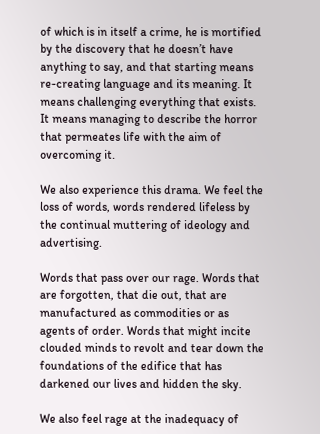of which is in itself a crime, he is mortified by the discovery that he doesn’t have anything to say, and that starting means re-creating language and its meaning. It means challenging everything that exists. It means managing to describe the horror that permeates life with the aim of overcoming it.

We also experience this drama. We feel the loss of words, words rendered lifeless by the continual muttering of ideology and advertising.

Words that pass over our rage. Words that are forgotten, that die out, that are manufactured as commodities or as agents of order. Words that might incite clouded minds to revolt and tear down the foundations of the edifice that has darkened our lives and hidden the sky.

We also feel rage at the inadequacy of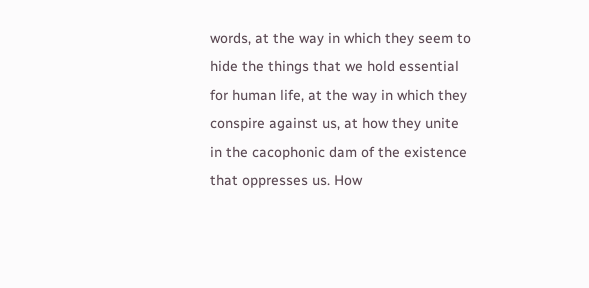words, at the way in which they seem to hide the things that we hold essential for human life, at the way in which they conspire against us, at how they unite in the cacophonic dam of the existence that oppresses us. How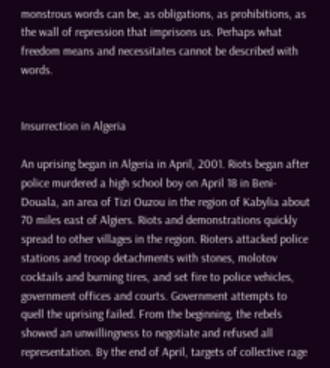monstrous words can be, as obligations, as prohibitions, as the wall of repression that imprisons us. Perhaps what freedom means and necessitates cannot be described with words.


Insurrection in Algeria

An uprising began in Algeria in April, 2001. Riots began after police murdered a high school boy on April 18 in Beni-Douala, an area of Tizi Ouzou in the region of Kabylia about 70 miles east of Algiers. Riots and demonstrations quickly spread to other villages in the region. Rioters attacked police stations and troop detachments with stones, molotov cocktails and burning tires, and set fire to police vehicles, government offices and courts. Government attempts to quell the uprising failed. From the beginning, the rebels showed an unwillingness to negotiate and refused all representation. By the end of April, targets of collective rage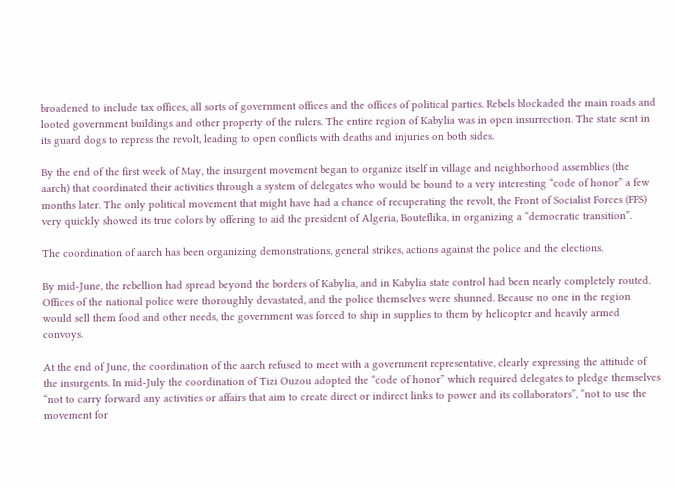broadened to include tax offices, all sorts of government offices and the offices of political parties. Rebels blockaded the main roads and looted government buildings and other property of the rulers. The entire region of Kabylia was in open insurrection. The state sent in its guard dogs to repress the revolt, leading to open conflicts with deaths and injuries on both sides.

By the end of the first week of May, the insurgent movement began to organize itself in village and neighborhood assemblies (the aarch) that coordinated their activities through a system of delegates who would be bound to a very interesting “code of honor” a few months later. The only political movement that might have had a chance of recuperating the revolt, the Front of Socialist Forces (FFS) very quickly showed its true colors by offering to aid the president of Algeria, Bouteflika, in organizing a “democratic transition”.

The coordination of aarch has been organizing demonstrations, general strikes, actions against the police and the elections.

By mid-June, the rebellion had spread beyond the borders of Kabylia, and in Kabylia state control had been nearly completely routed. Offices of the national police were thoroughly devastated, and the police themselves were shunned. Because no one in the region would sell them food and other needs, the government was forced to ship in supplies to them by helicopter and heavily armed convoys.

At the end of June, the coordination of the aarch refused to meet with a government representative, clearly expressing the attitude of the insurgents. In mid-July the coordination of Tizi Ouzou adopted the “code of honor” which required delegates to pledge themselves “not to carry forward any activities or affairs that aim to create direct or indirect links to power and its collaborators”, “not to use the movement for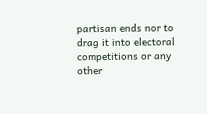partisan ends nor to drag it into electoral competitions or any other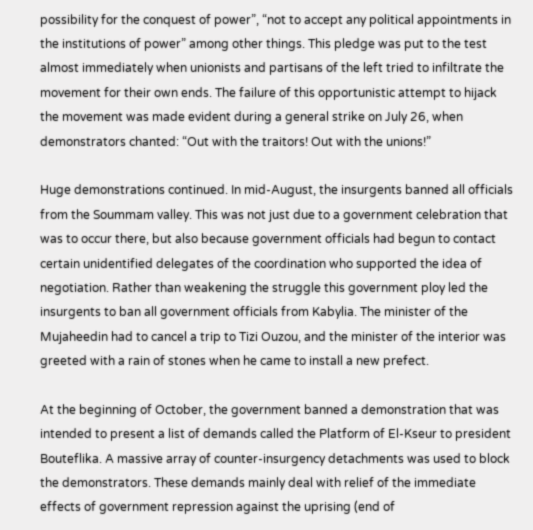possibility for the conquest of power”, “not to accept any political appointments in the institutions of power” among other things. This pledge was put to the test almost immediately when unionists and partisans of the left tried to infiltrate the movement for their own ends. The failure of this opportunistic attempt to hijack the movement was made evident during a general strike on July 26, when demonstrators chanted: “Out with the traitors! Out with the unions!”

Huge demonstrations continued. In mid-August, the insurgents banned all officials from the Soummam valley. This was not just due to a government celebration that was to occur there, but also because government officials had begun to contact certain unidentified delegates of the coordination who supported the idea of negotiation. Rather than weakening the struggle this government ploy led the insurgents to ban all government officials from Kabylia. The minister of the Mujaheedin had to cancel a trip to Tizi Ouzou, and the minister of the interior was greeted with a rain of stones when he came to install a new prefect.

At the beginning of October, the government banned a demonstration that was intended to present a list of demands called the Platform of El-Kseur to president Bouteflika. A massive array of counter-insurgency detachments was used to block the demonstrators. These demands mainly deal with relief of the immediate effects of government repression against the uprising (end of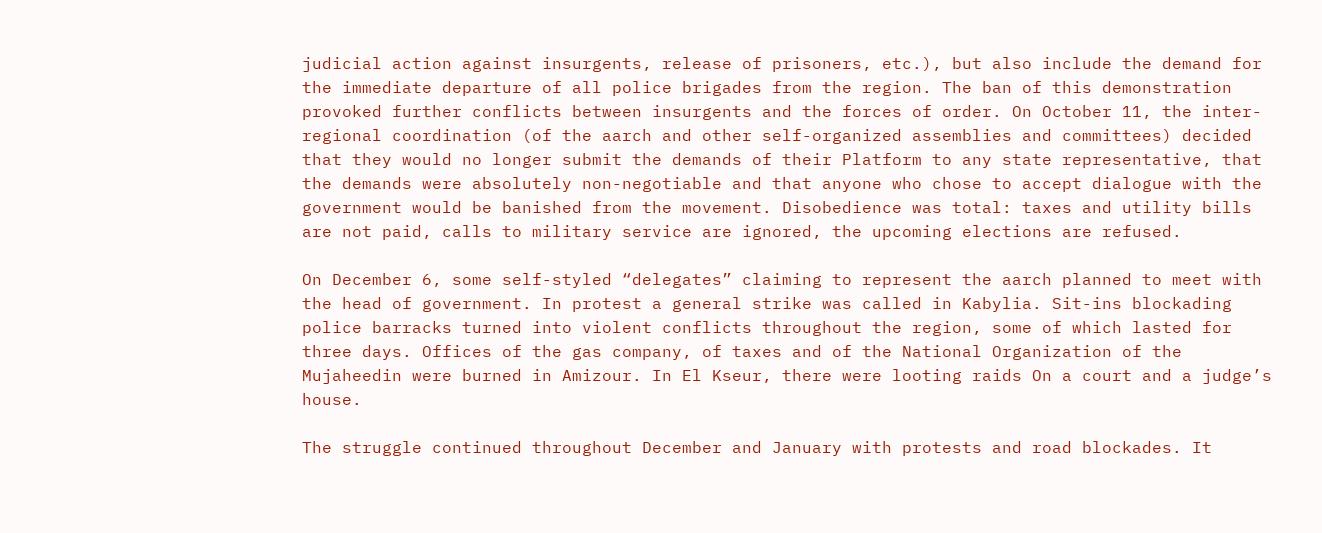judicial action against insurgents, release of prisoners, etc.), but also include the demand for the immediate departure of all police brigades from the region. The ban of this demonstration provoked further conflicts between insurgents and the forces of order. On October 11, the inter-regional coordination (of the aarch and other self-organized assemblies and committees) decided that they would no longer submit the demands of their Platform to any state representative, that the demands were absolutely non-negotiable and that anyone who chose to accept dialogue with the government would be banished from the movement. Disobedience was total: taxes and utility bills are not paid, calls to military service are ignored, the upcoming elections are refused.

On December 6, some self-styled “delegates” claiming to represent the aarch planned to meet with the head of government. In protest a general strike was called in Kabylia. Sit-ins blockading police barracks turned into violent conflicts throughout the region, some of which lasted for three days. Offices of the gas company, of taxes and of the National Organization of the Mujaheedin were burned in Amizour. In El Kseur, there were looting raids On a court and a judge’s house.

The struggle continued throughout December and January with protests and road blockades. It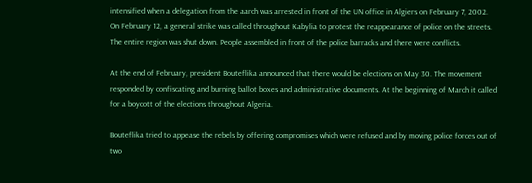intensified when a delegation from the aarch was arrested in front of the UN office in Algiers on February 7, 2002. On February 12, a general strike was called throughout Kabylia to protest the reappearance of police on the streets. The entire region was shut down. People assembled in front of the police barracks and there were conflicts.

At the end of February, president Bouteflika announced that there would be elections on May 30. The movement responded by confiscating and burning ballot boxes and administrative documents. At the beginning of March it called for a boycott of the elections throughout Algeria.

Bouteflika tried to appease the rebels by offering compromises which were refused and by moving police forces out of two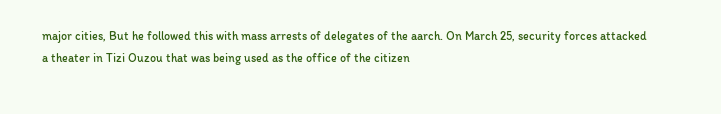major cities, But he followed this with mass arrests of delegates of the aarch. On March 25, security forces attacked a theater in Tizi Ouzou that was being used as the office of the citizen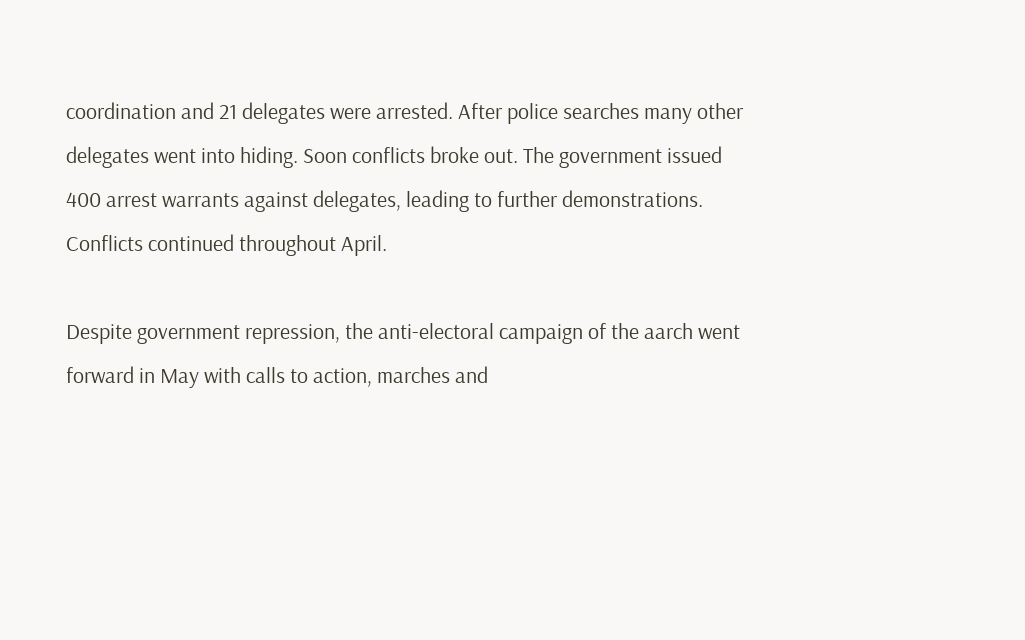coordination and 21 delegates were arrested. After police searches many other delegates went into hiding. Soon conflicts broke out. The government issued 400 arrest warrants against delegates, leading to further demonstrations. Conflicts continued throughout April.

Despite government repression, the anti-electoral campaign of the aarch went forward in May with calls to action, marches and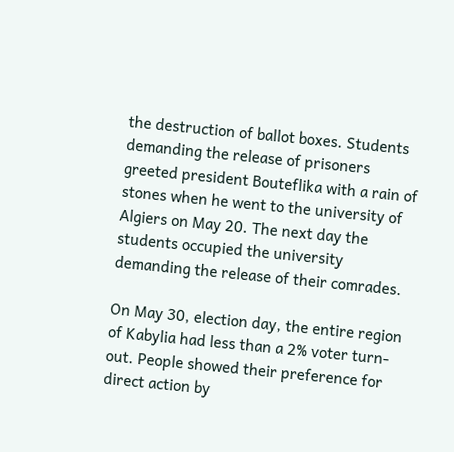the destruction of ballot boxes. Students demanding the release of prisoners greeted president Bouteflika with a rain of stones when he went to the university of Algiers on May 20. The next day the students occupied the university demanding the release of their comrades.

On May 30, election day, the entire region of Kabylia had less than a 2% voter turn-out. People showed their preference for direct action by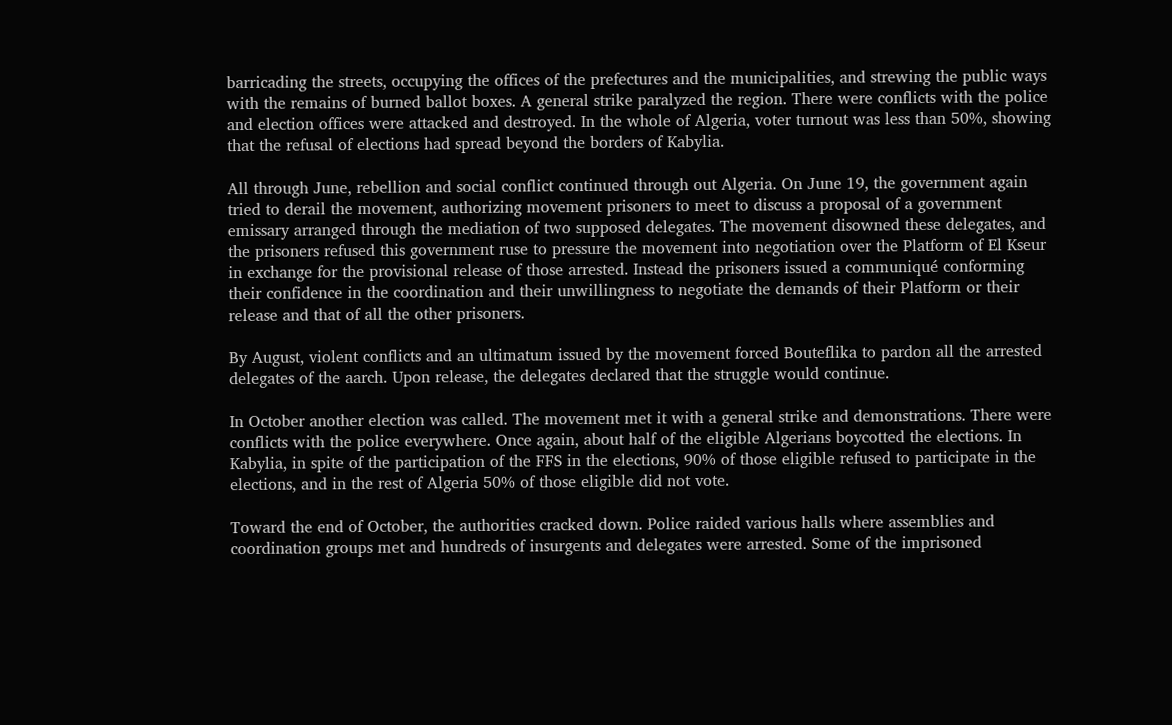barricading the streets, occupying the offices of the prefectures and the municipalities, and strewing the public ways with the remains of burned ballot boxes. A general strike paralyzed the region. There were conflicts with the police and election offices were attacked and destroyed. In the whole of Algeria, voter turnout was less than 50%, showing that the refusal of elections had spread beyond the borders of Kabylia.

All through June, rebellion and social conflict continued through out Algeria. On June 19, the government again tried to derail the movement, authorizing movement prisoners to meet to discuss a proposal of a government emissary arranged through the mediation of two supposed delegates. The movement disowned these delegates, and the prisoners refused this government ruse to pressure the movement into negotiation over the Platform of El Kseur in exchange for the provisional release of those arrested. Instead the prisoners issued a communiqué conforming their confidence in the coordination and their unwillingness to negotiate the demands of their Platform or their release and that of all the other prisoners.

By August, violent conflicts and an ultimatum issued by the movement forced Bouteflika to pardon all the arrested delegates of the aarch. Upon release, the delegates declared that the struggle would continue.

In October another election was called. The movement met it with a general strike and demonstrations. There were conflicts with the police everywhere. Once again, about half of the eligible Algerians boycotted the elections. In Kabylia, in spite of the participation of the FFS in the elections, 90% of those eligible refused to participate in the elections, and in the rest of Algeria 50% of those eligible did not vote.

Toward the end of October, the authorities cracked down. Police raided various halls where assemblies and coordination groups met and hundreds of insurgents and delegates were arrested. Some of the imprisoned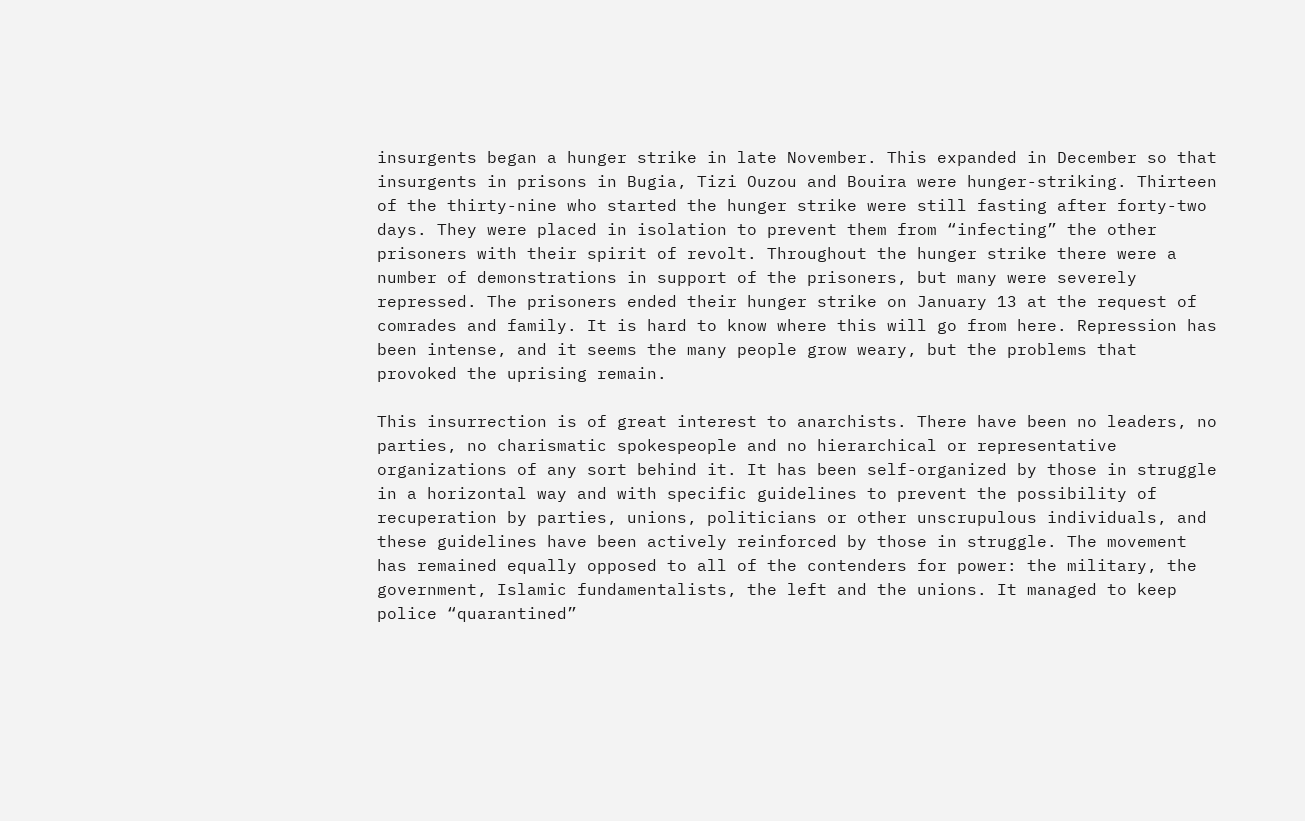insurgents began a hunger strike in late November. This expanded in December so that insurgents in prisons in Bugia, Tizi Ouzou and Bouira were hunger-striking. Thirteen of the thirty-nine who started the hunger strike were still fasting after forty-two days. They were placed in isolation to prevent them from “infecting” the other prisoners with their spirit of revolt. Throughout the hunger strike there were a number of demonstrations in support of the prisoners, but many were severely repressed. The prisoners ended their hunger strike on January 13 at the request of comrades and family. It is hard to know where this will go from here. Repression has been intense, and it seems the many people grow weary, but the problems that provoked the uprising remain.

This insurrection is of great interest to anarchists. There have been no leaders, no parties, no charismatic spokespeople and no hierarchical or representative organizations of any sort behind it. It has been self-organized by those in struggle in a horizontal way and with specific guidelines to prevent the possibility of recuperation by parties, unions, politicians or other unscrupulous individuals, and these guidelines have been actively reinforced by those in struggle. The movement has remained equally opposed to all of the contenders for power: the military, the government, Islamic fundamentalists, the left and the unions. It managed to keep police “quarantined”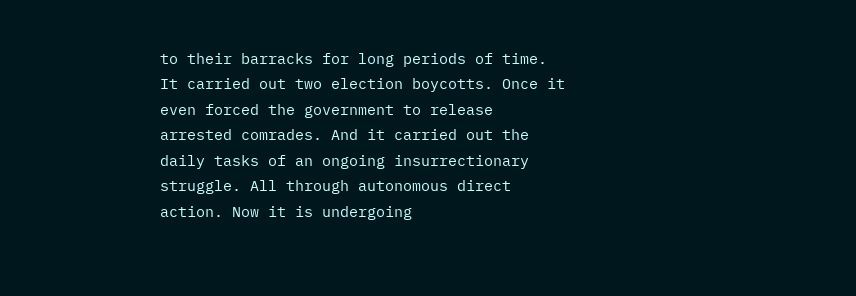to their barracks for long periods of time. It carried out two election boycotts. Once it even forced the government to release arrested comrades. And it carried out the daily tasks of an ongoing insurrectionary struggle. All through autonomous direct action. Now it is undergoing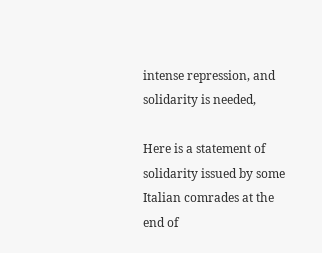intense repression, and solidarity is needed,

Here is a statement of solidarity issued by some Italian comrades at the end of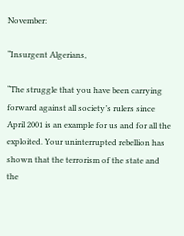November:

“Insurgent Algerians,

“The struggle that you have been carrying forward against all society’s rulers since April 2001 is an example for us and for all the exploited. Your uninterrupted rebellion has shown that the terrorism of the state and the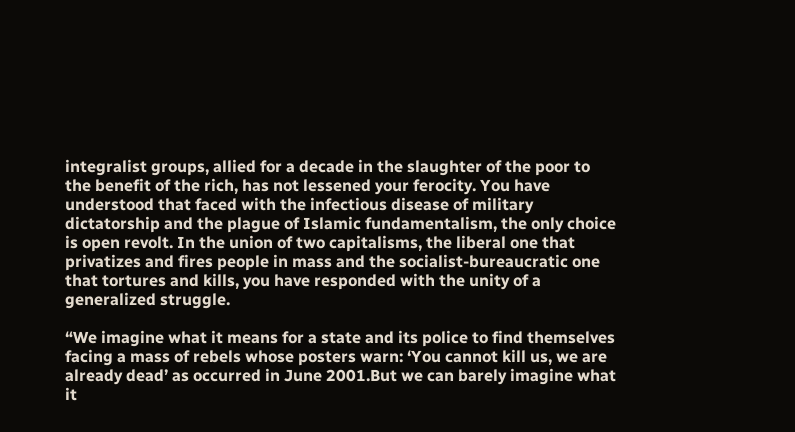integralist groups, allied for a decade in the slaughter of the poor to the benefit of the rich, has not lessened your ferocity. You have understood that faced with the infectious disease of military dictatorship and the plague of Islamic fundamentalism, the only choice is open revolt. In the union of two capitalisms, the liberal one that privatizes and fires people in mass and the socialist-bureaucratic one that tortures and kills, you have responded with the unity of a generalized struggle.

“We imagine what it means for a state and its police to find themselves facing a mass of rebels whose posters warn: ‘You cannot kill us, we are already dead’ as occurred in June 2001.But we can barely imagine what it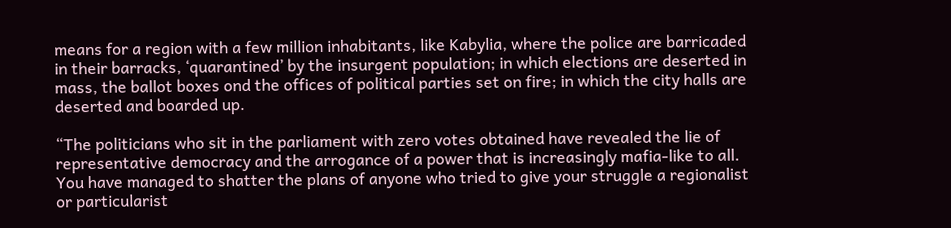means for a region with a few million inhabitants, like Kabylia, where the police are barricaded in their barracks, ‘quarantined’ by the insurgent population; in which elections are deserted in mass, the ballot boxes ond the offices of political parties set on fire; in which the city halls are deserted and boarded up.

“The politicians who sit in the parliament with zero votes obtained have revealed the lie of representative democracy and the arrogance of a power that is increasingly mafia-like to all. You have managed to shatter the plans of anyone who tried to give your struggle a regionalist or particularist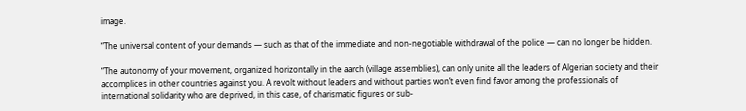image.

“The universal content of your demands — such as that of the immediate and non-negotiable withdrawal of the police — can no longer be hidden.

“The autonomy of your movement, organized horizontally in the aarch (village assemblies), can only unite all the leaders of Algerian society and their accomplices in other countries against you. A revolt without leaders and without parties won’t even find favor among the professionals of international solidarity who are deprived, in this case, of charismatic figures or sub-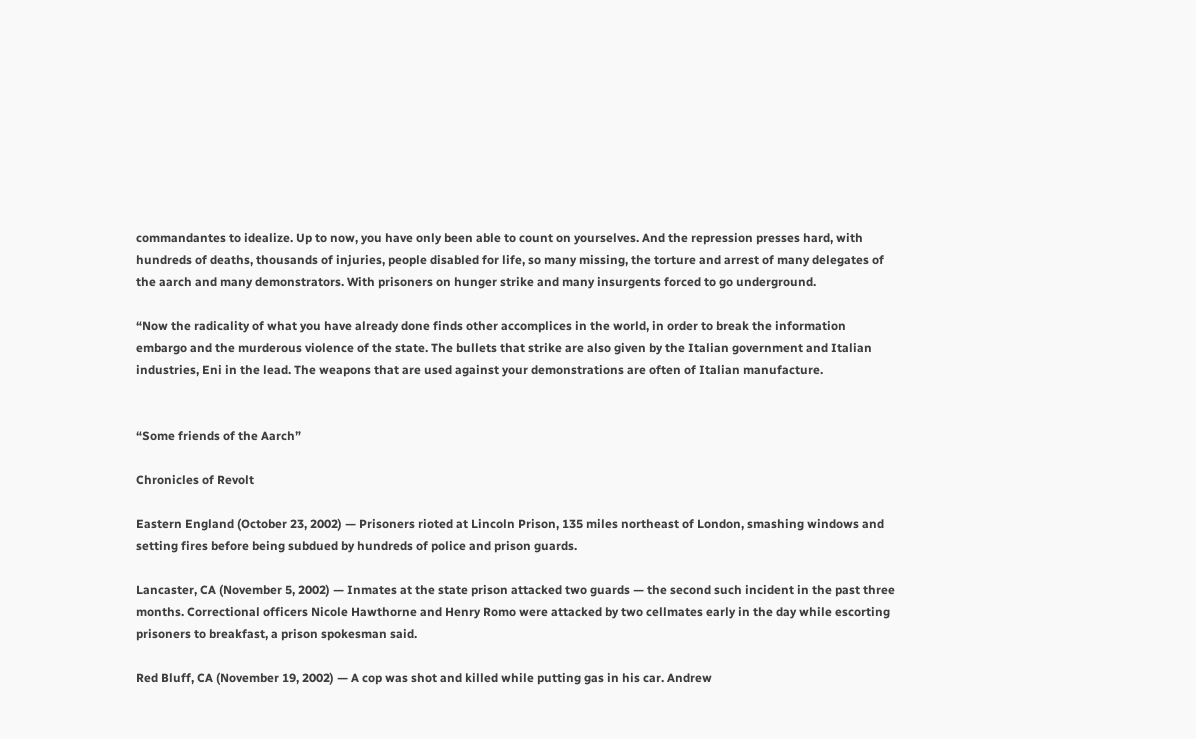commandantes to idealize. Up to now, you have only been able to count on yourselves. And the repression presses hard, with hundreds of deaths, thousands of injuries, people disabled for life, so many missing, the torture and arrest of many delegates of the aarch and many demonstrators. With prisoners on hunger strike and many insurgents forced to go underground.

“Now the radicality of what you have already done finds other accomplices in the world, in order to break the information embargo and the murderous violence of the state. The bullets that strike are also given by the Italian government and Italian industries, Eni in the lead. The weapons that are used against your demonstrations are often of Italian manufacture.


“Some friends of the Aarch”

Chronicles of Revolt

Eastern England (October 23, 2002) — Prisoners rioted at Lincoln Prison, 135 miles northeast of London, smashing windows and setting fires before being subdued by hundreds of police and prison guards.

Lancaster, CA (November 5, 2002) — Inmates at the state prison attacked two guards — the second such incident in the past three months. Correctional officers Nicole Hawthorne and Henry Romo were attacked by two cellmates early in the day while escorting prisoners to breakfast, a prison spokesman said.

Red Bluff, CA (November 19, 2002) — A cop was shot and killed while putting gas in his car. Andrew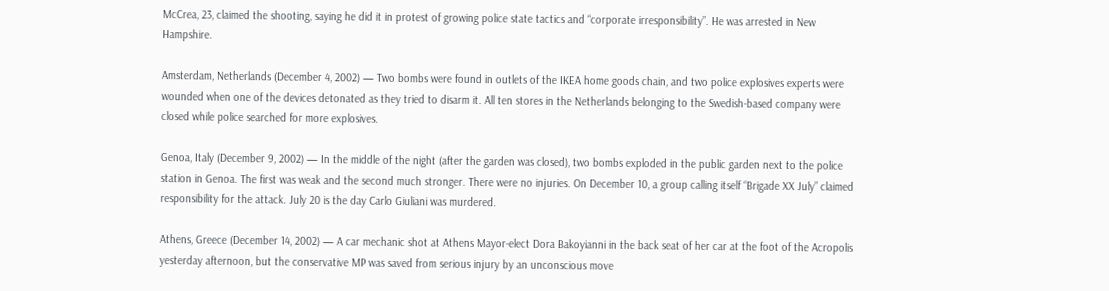McCrea, 23, claimed the shooting, saying he did it in protest of growing police state tactics and “corporate irresponsibility”. He was arrested in New Hampshire.

Amsterdam, Netherlands (December 4, 2002) — Two bombs were found in outlets of the IKEA home goods chain, and two police explosives experts were wounded when one of the devices detonated as they tried to disarm it. All ten stores in the Netherlands belonging to the Swedish-based company were closed while police searched for more explosives.

Genoa, Italy (December 9, 2002) — In the middle of the night (after the garden was closed), two bombs exploded in the public garden next to the police station in Genoa. The first was weak and the second much stronger. There were no injuries. On December 10, a group calling itself “Brigade XX July” claimed responsibility for the attack. July 20 is the day Carlo Giuliani was murdered.

Athens, Greece (December 14, 2002) — A car mechanic shot at Athens Mayor-elect Dora Bakoyianni in the back seat of her car at the foot of the Acropolis yesterday afternoon, but the conservative MP was saved from serious injury by an unconscious move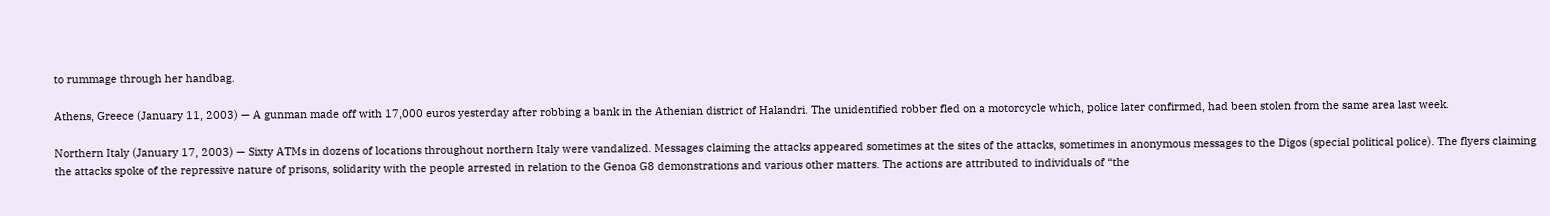to rummage through her handbag.

Athens, Greece (January 11, 2003) — A gunman made off with 17,000 euros yesterday after robbing a bank in the Athenian district of Halandri. The unidentified robber fled on a motorcycle which, police later confirmed, had been stolen from the same area last week.

Northern Italy (January 17, 2003) — Sixty ATMs in dozens of locations throughout northern Italy were vandalized. Messages claiming the attacks appeared sometimes at the sites of the attacks, sometimes in anonymous messages to the Digos (special political police). The flyers claiming the attacks spoke of the repressive nature of prisons, solidarity with the people arrested in relation to the Genoa G8 demonstrations and various other matters. The actions are attributed to individuals of “the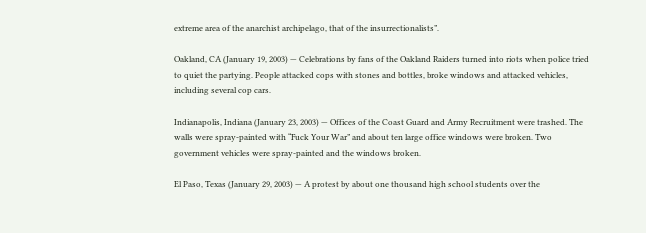extreme area of the anarchist archipelago, that of the insurrectionalists”.

Oakland, CA (January 19, 2003) — Celebrations by fans of the Oakland Raiders turned into riots when police tried to quiet the partying. People attacked cops with stones and bottles, broke windows and attacked vehicles, including several cop cars.

Indianapolis, Indiana (January 23, 2003) — Offices of the Coast Guard and Army Recruitment were trashed. The walls were spray-painted with “Fuck Your War” and about ten large office windows were broken. Two government vehicles were spray-painted and the windows broken.

El Paso, Texas (January 29, 2003) — A protest by about one thousand high school students over the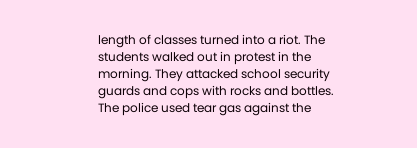length of classes turned into a riot. The students walked out in protest in the morning. They attacked school security guards and cops with rocks and bottles. The police used tear gas against the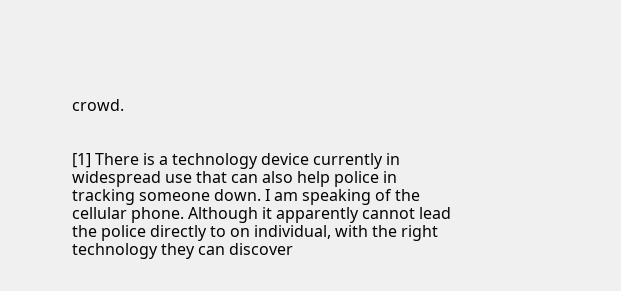crowd.


[1] There is a technology device currently in widespread use that can also help police in tracking someone down. I am speaking of the cellular phone. Although it apparently cannot lead the police directly to on individual, with the right technology they can discover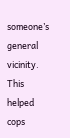someone’s general vicinity. This helped cops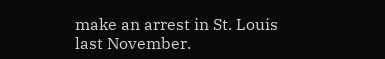make an arrest in St. Louis last November.